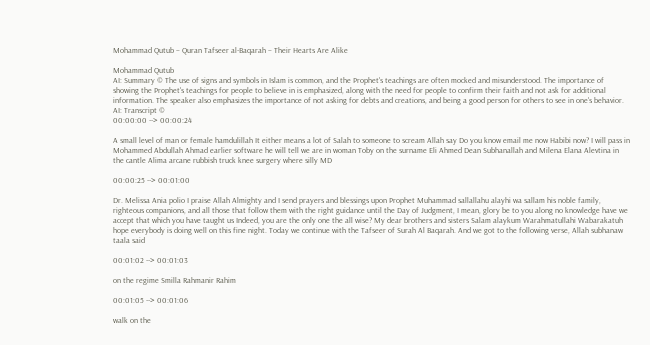Mohammad Qutub – Quran Tafseer al-Baqarah – Their Hearts Are Alike

Mohammad Qutub
AI: Summary © The use of signs and symbols in Islam is common, and the Prophet's teachings are often mocked and misunderstood. The importance of showing the Prophet's teachings for people to believe in is emphasized, along with the need for people to confirm their faith and not ask for additional information. The speaker also emphasizes the importance of not asking for debts and creations, and being a good person for others to see in one's behavior.
AI: Transcript ©
00:00:00 --> 00:00:24

A small level of man or female hamdulillah It either means a lot of Salah to someone to scream Allah say Do you know email me now Habibi now? I will pass in Mohammed Abdullah Ahmad earlier software he will tell we are in woman Toby on the surname Eli Ahmed Dean Subhanallah and Milena Elana Alevtina in the cantle Alima arcane rubbish truck knee surgery where silly MD

00:00:25 --> 00:01:00

Dr. Melissa Ania polio I praise Allah Almighty and I send prayers and blessings upon Prophet Muhammad sallallahu alayhi wa sallam his noble family, righteous companions, and all those that follow them with the right guidance until the Day of Judgment, I mean, glory be to you along no knowledge have we accept that which you have taught us Indeed, you are the only one the all wise? My dear brothers and sisters Salam alaykum Warahmatullahi Wabarakatuh hope everybody is doing well on this fine night. Today we continue with the Tafseer of Surah Al Baqarah. And we got to the following verse, Allah subhanaw taala said

00:01:02 --> 00:01:03

on the regime Smilla Rahmanir Rahim

00:01:05 --> 00:01:06

walk on the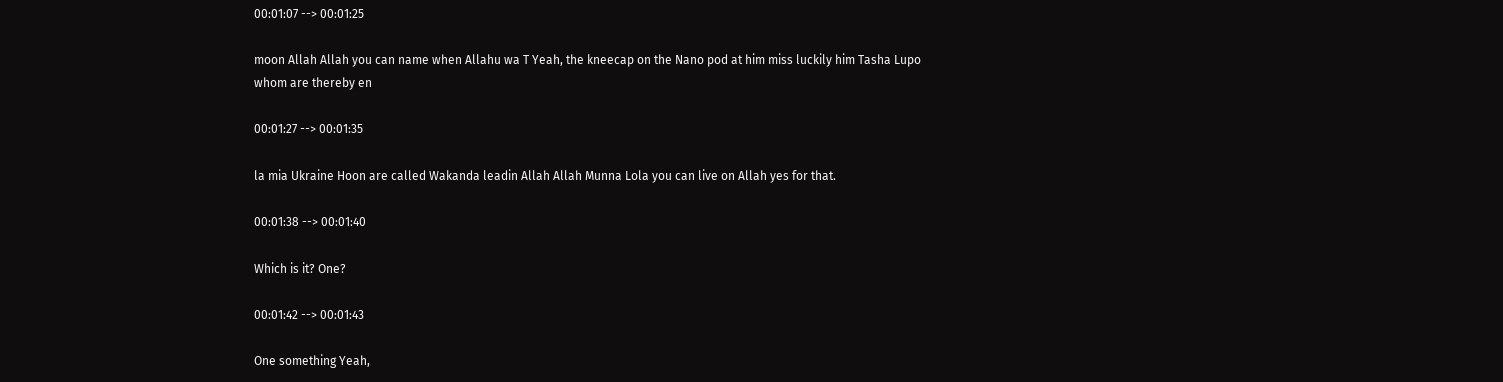00:01:07 --> 00:01:25

moon Allah Allah you can name when Allahu wa T Yeah, the kneecap on the Nano pod at him miss luckily him Tasha Lupo whom are thereby en

00:01:27 --> 00:01:35

la mia Ukraine Hoon are called Wakanda leadin Allah Allah Munna Lola you can live on Allah yes for that.

00:01:38 --> 00:01:40

Which is it? One?

00:01:42 --> 00:01:43

One something Yeah,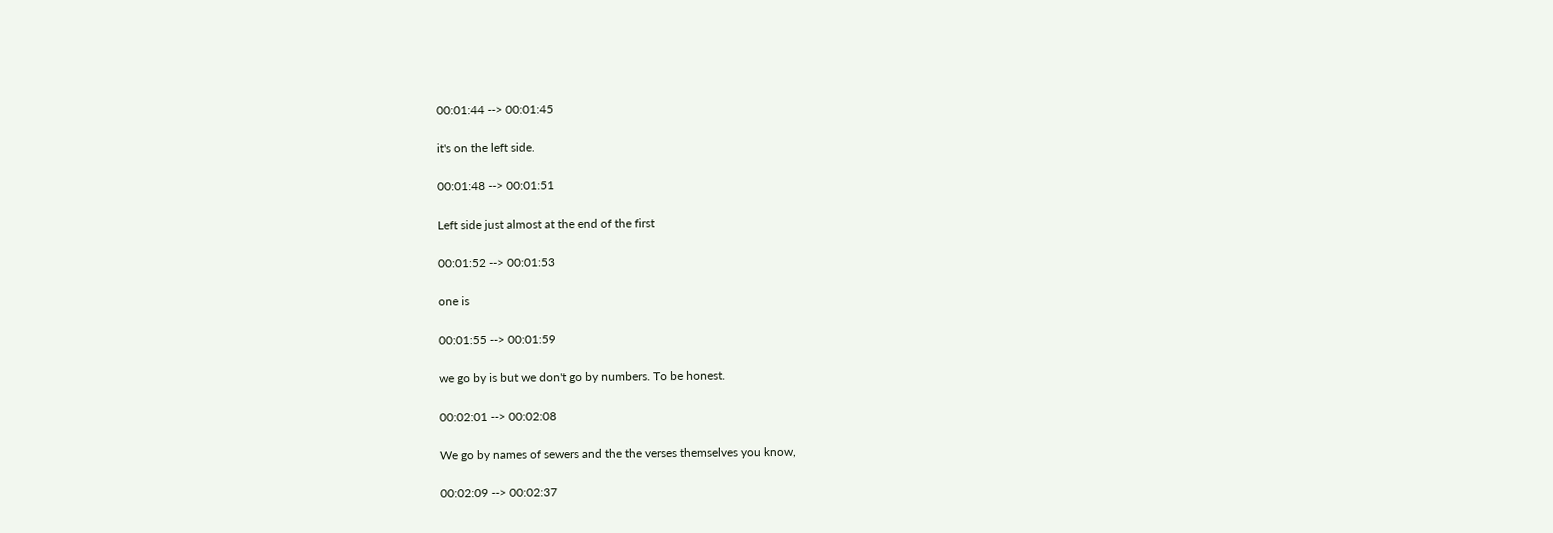00:01:44 --> 00:01:45

it's on the left side.

00:01:48 --> 00:01:51

Left side just almost at the end of the first

00:01:52 --> 00:01:53

one is

00:01:55 --> 00:01:59

we go by is but we don't go by numbers. To be honest.

00:02:01 --> 00:02:08

We go by names of sewers and the the verses themselves you know,

00:02:09 --> 00:02:37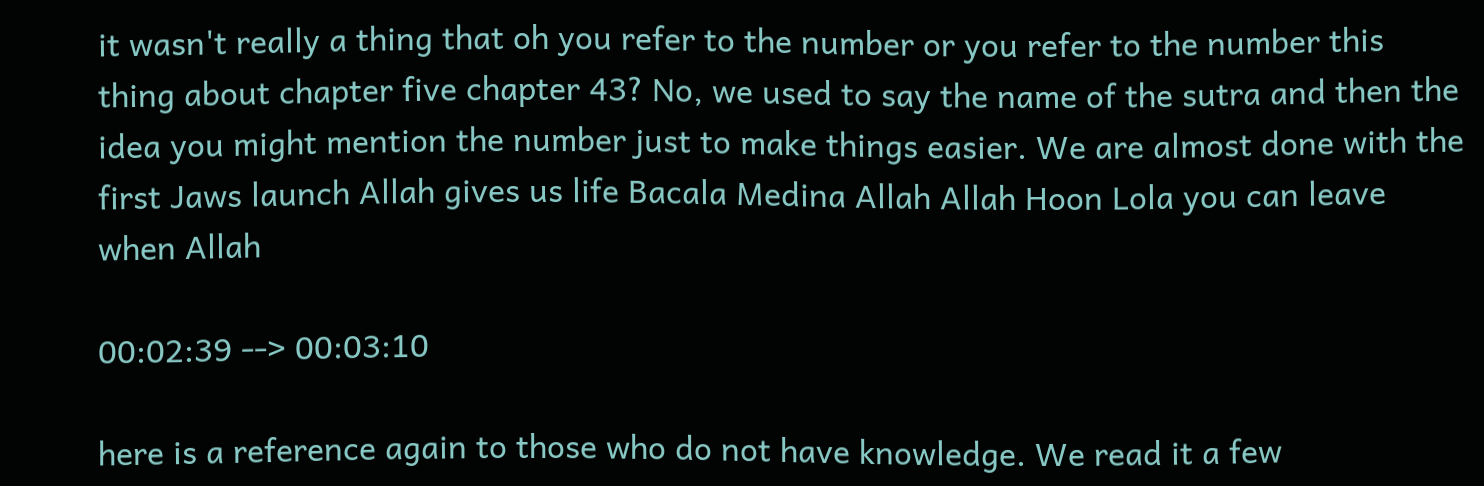it wasn't really a thing that oh you refer to the number or you refer to the number this thing about chapter five chapter 43? No, we used to say the name of the sutra and then the idea you might mention the number just to make things easier. We are almost done with the first Jaws launch Allah gives us life Bacala Medina Allah Allah Hoon Lola you can leave when Allah

00:02:39 --> 00:03:10

here is a reference again to those who do not have knowledge. We read it a few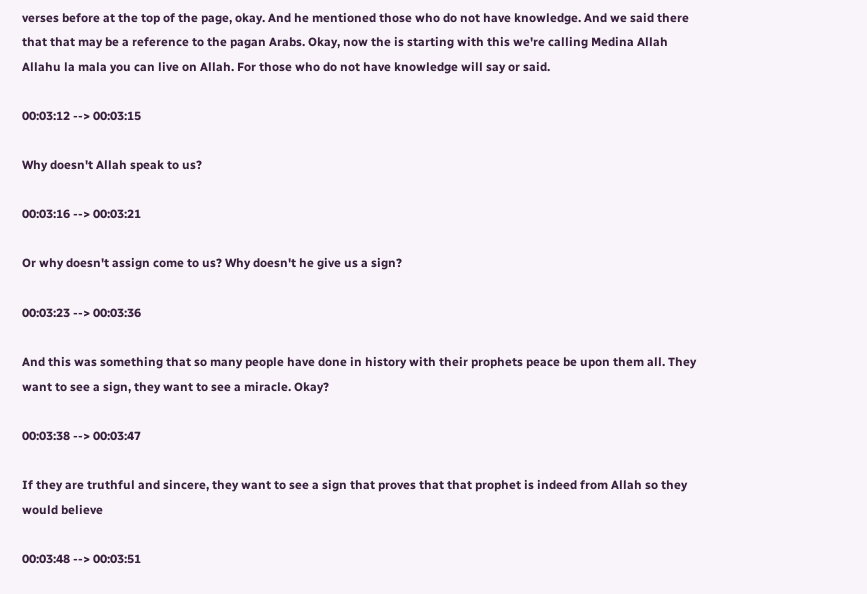verses before at the top of the page, okay. And he mentioned those who do not have knowledge. And we said there that that may be a reference to the pagan Arabs. Okay, now the is starting with this we're calling Medina Allah Allahu la mala you can live on Allah. For those who do not have knowledge will say or said.

00:03:12 --> 00:03:15

Why doesn't Allah speak to us?

00:03:16 --> 00:03:21

Or why doesn't assign come to us? Why doesn't he give us a sign?

00:03:23 --> 00:03:36

And this was something that so many people have done in history with their prophets peace be upon them all. They want to see a sign, they want to see a miracle. Okay?

00:03:38 --> 00:03:47

If they are truthful and sincere, they want to see a sign that proves that that prophet is indeed from Allah so they would believe

00:03:48 --> 00:03:51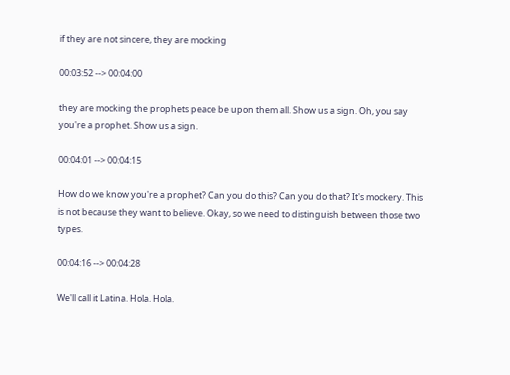if they are not sincere, they are mocking

00:03:52 --> 00:04:00

they are mocking the prophets peace be upon them all. Show us a sign. Oh, you say you're a prophet. Show us a sign.

00:04:01 --> 00:04:15

How do we know you're a prophet? Can you do this? Can you do that? It's mockery. This is not because they want to believe. Okay, so we need to distinguish between those two types.

00:04:16 --> 00:04:28

We'll call it Latina. Hola. Hola.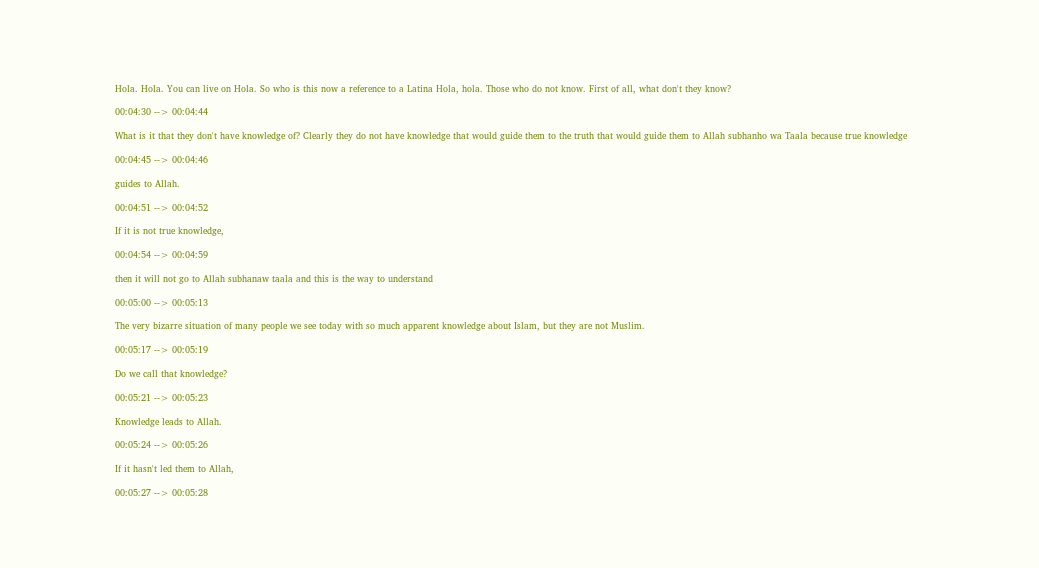Hola. Hola. You can live on Hola. So who is this now a reference to a Latina Hola, hola. Those who do not know. First of all, what don't they know?

00:04:30 --> 00:04:44

What is it that they don't have knowledge of? Clearly they do not have knowledge that would guide them to the truth that would guide them to Allah subhanho wa Taala because true knowledge

00:04:45 --> 00:04:46

guides to Allah.

00:04:51 --> 00:04:52

If it is not true knowledge,

00:04:54 --> 00:04:59

then it will not go to Allah subhanaw taala and this is the way to understand

00:05:00 --> 00:05:13

The very bizarre situation of many people we see today with so much apparent knowledge about Islam, but they are not Muslim.

00:05:17 --> 00:05:19

Do we call that knowledge?

00:05:21 --> 00:05:23

Knowledge leads to Allah.

00:05:24 --> 00:05:26

If it hasn't led them to Allah,

00:05:27 --> 00:05:28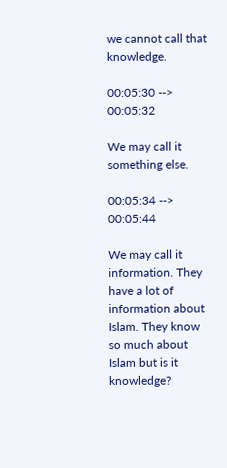we cannot call that knowledge.

00:05:30 --> 00:05:32

We may call it something else.

00:05:34 --> 00:05:44

We may call it information. They have a lot of information about Islam. They know so much about Islam but is it knowledge?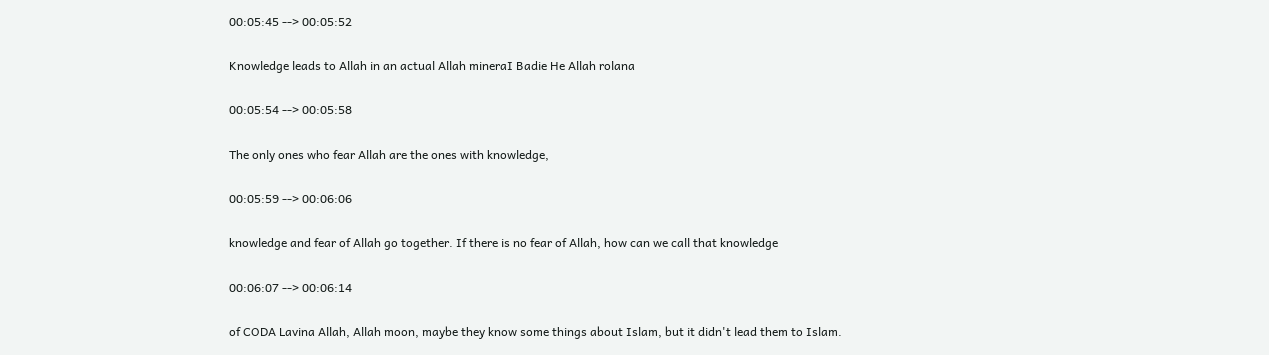00:05:45 --> 00:05:52

Knowledge leads to Allah in an actual Allah mineraI Badie He Allah rolana

00:05:54 --> 00:05:58

The only ones who fear Allah are the ones with knowledge,

00:05:59 --> 00:06:06

knowledge and fear of Allah go together. If there is no fear of Allah, how can we call that knowledge

00:06:07 --> 00:06:14

of CODA Lavina Allah, Allah moon, maybe they know some things about Islam, but it didn't lead them to Islam.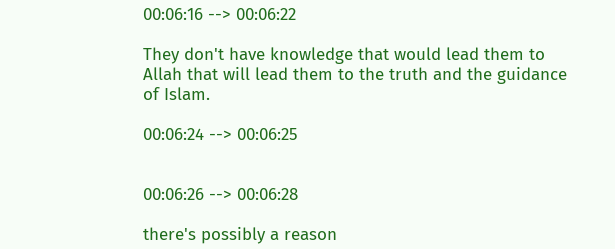00:06:16 --> 00:06:22

They don't have knowledge that would lead them to Allah that will lead them to the truth and the guidance of Islam.

00:06:24 --> 00:06:25


00:06:26 --> 00:06:28

there's possibly a reason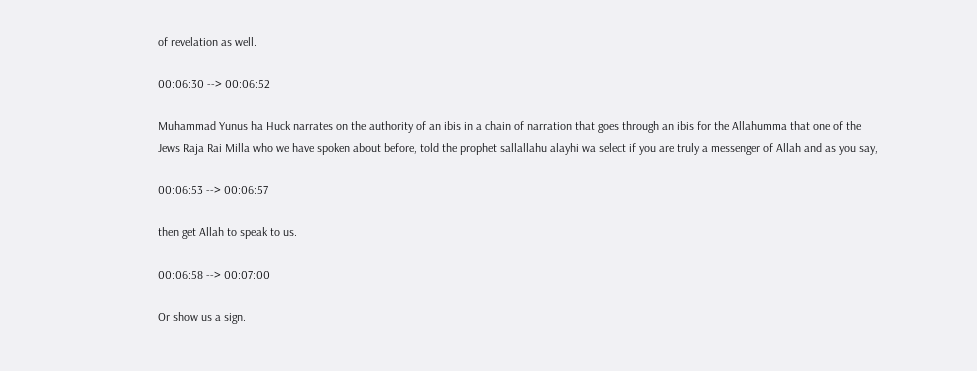of revelation as well.

00:06:30 --> 00:06:52

Muhammad Yunus ha Huck narrates on the authority of an ibis in a chain of narration that goes through an ibis for the Allahumma that one of the Jews Raja Rai Milla who we have spoken about before, told the prophet sallallahu alayhi wa select if you are truly a messenger of Allah and as you say,

00:06:53 --> 00:06:57

then get Allah to speak to us.

00:06:58 --> 00:07:00

Or show us a sign.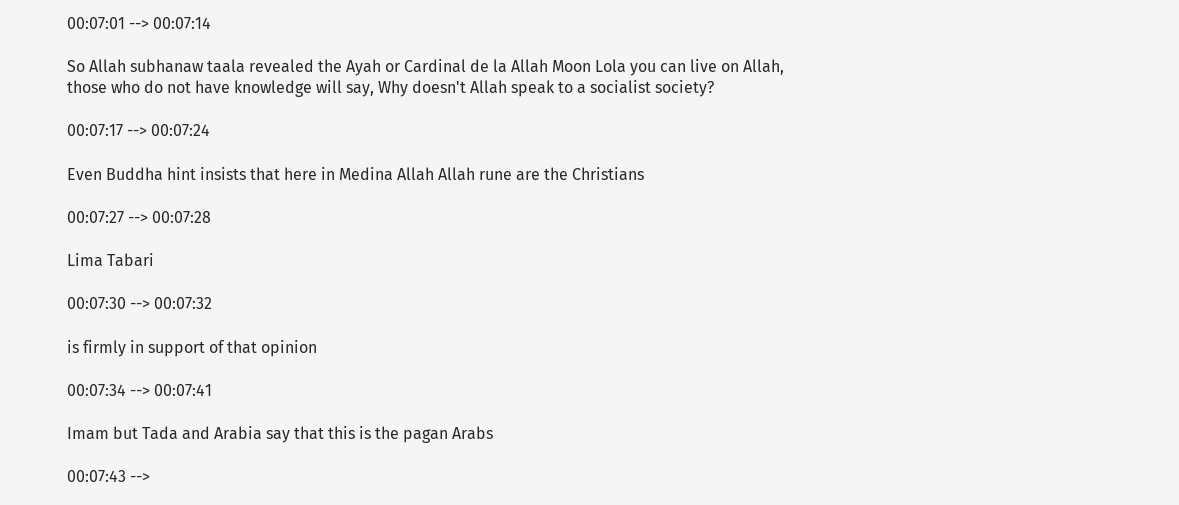00:07:01 --> 00:07:14

So Allah subhanaw taala revealed the Ayah or Cardinal de la Allah Moon Lola you can live on Allah, those who do not have knowledge will say, Why doesn't Allah speak to a socialist society?

00:07:17 --> 00:07:24

Even Buddha hint insists that here in Medina Allah Allah rune are the Christians

00:07:27 --> 00:07:28

Lima Tabari

00:07:30 --> 00:07:32

is firmly in support of that opinion

00:07:34 --> 00:07:41

Imam but Tada and Arabia say that this is the pagan Arabs

00:07:43 -->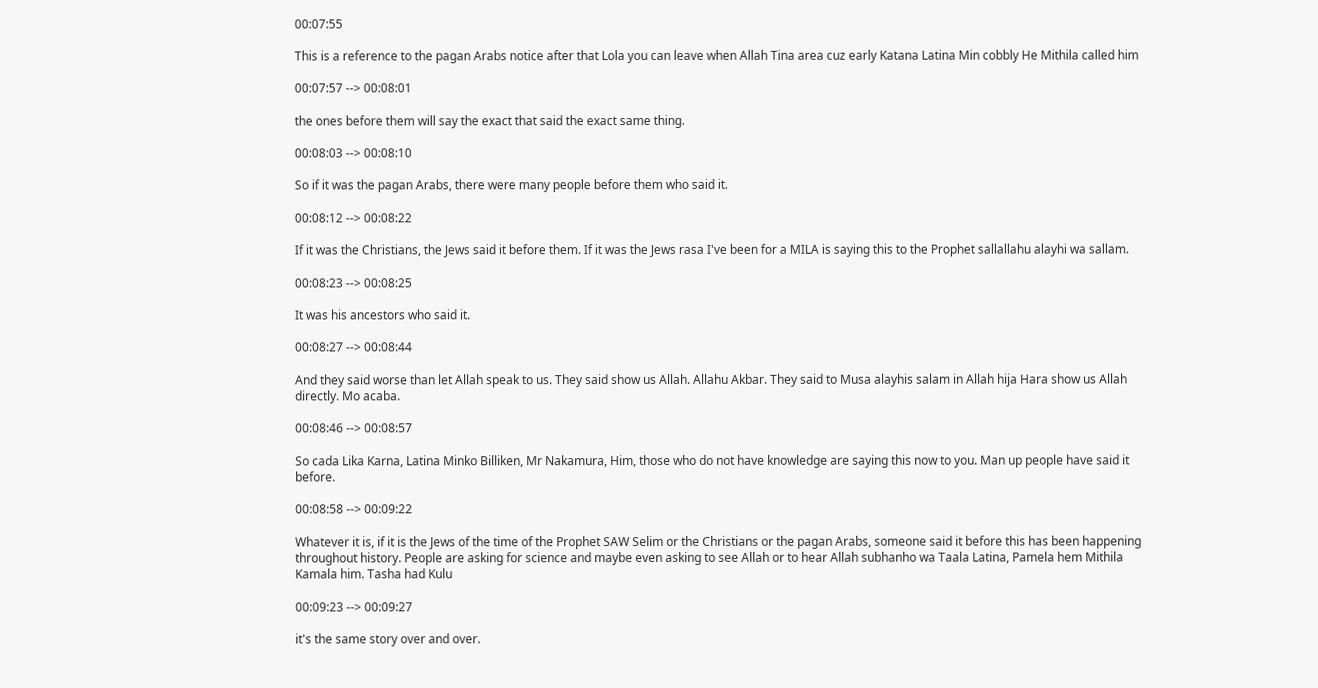00:07:55

This is a reference to the pagan Arabs notice after that Lola you can leave when Allah Tina area cuz early Katana Latina Min cobbly He Mithila called him

00:07:57 --> 00:08:01

the ones before them will say the exact that said the exact same thing.

00:08:03 --> 00:08:10

So if it was the pagan Arabs, there were many people before them who said it.

00:08:12 --> 00:08:22

If it was the Christians, the Jews said it before them. If it was the Jews rasa I've been for a MILA is saying this to the Prophet sallallahu alayhi wa sallam.

00:08:23 --> 00:08:25

It was his ancestors who said it.

00:08:27 --> 00:08:44

And they said worse than let Allah speak to us. They said show us Allah. Allahu Akbar. They said to Musa alayhis salam in Allah hija Hara show us Allah directly. Mo acaba.

00:08:46 --> 00:08:57

So cada Lika Karna, Latina Minko Billiken, Mr Nakamura, Him, those who do not have knowledge are saying this now to you. Man up people have said it before.

00:08:58 --> 00:09:22

Whatever it is, if it is the Jews of the time of the Prophet SAW Selim or the Christians or the pagan Arabs, someone said it before this has been happening throughout history. People are asking for science and maybe even asking to see Allah or to hear Allah subhanho wa Taala Latina, Pamela hem Mithila Kamala him. Tasha had Kulu

00:09:23 --> 00:09:27

it's the same story over and over.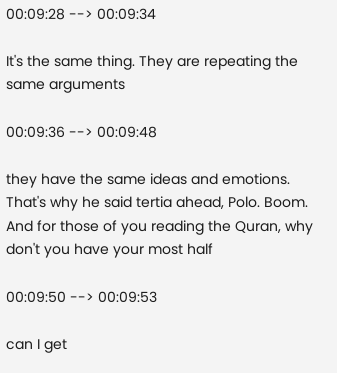00:09:28 --> 00:09:34

It's the same thing. They are repeating the same arguments

00:09:36 --> 00:09:48

they have the same ideas and emotions. That's why he said tertia ahead, Polo. Boom. And for those of you reading the Quran, why don't you have your most half

00:09:50 --> 00:09:53

can I get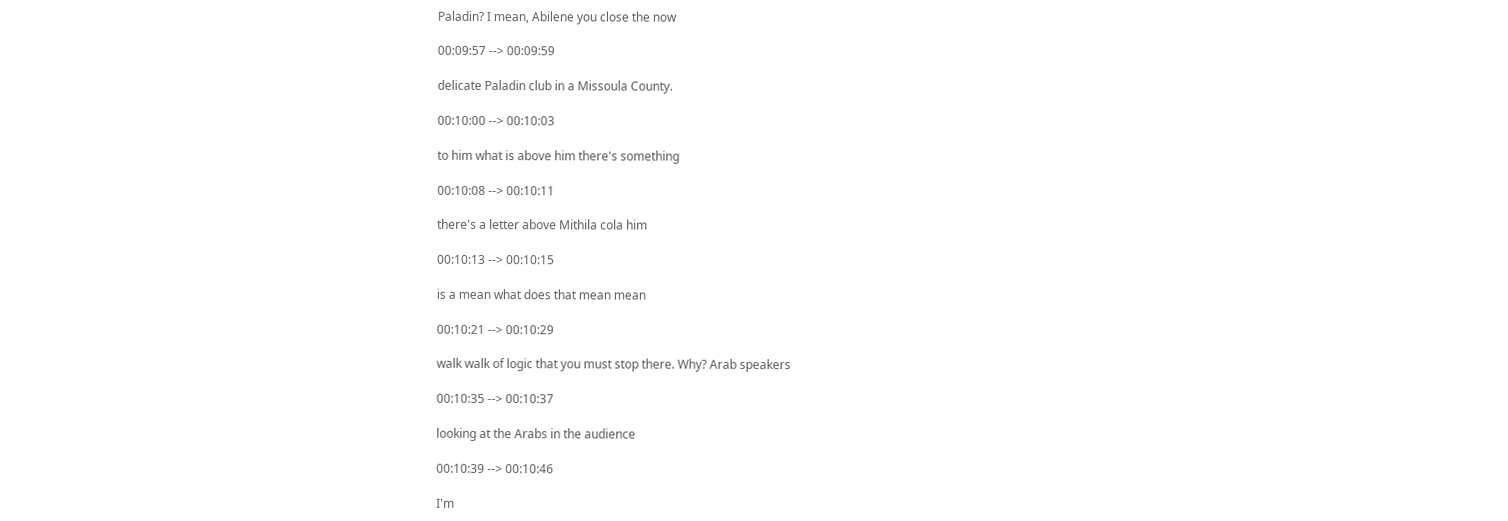Paladin? I mean, Abilene you close the now

00:09:57 --> 00:09:59

delicate Paladin club in a Missoula County.

00:10:00 --> 00:10:03

to him what is above him there's something

00:10:08 --> 00:10:11

there's a letter above Mithila cola him

00:10:13 --> 00:10:15

is a mean what does that mean mean

00:10:21 --> 00:10:29

walk walk of logic that you must stop there. Why? Arab speakers

00:10:35 --> 00:10:37

looking at the Arabs in the audience

00:10:39 --> 00:10:46

I'm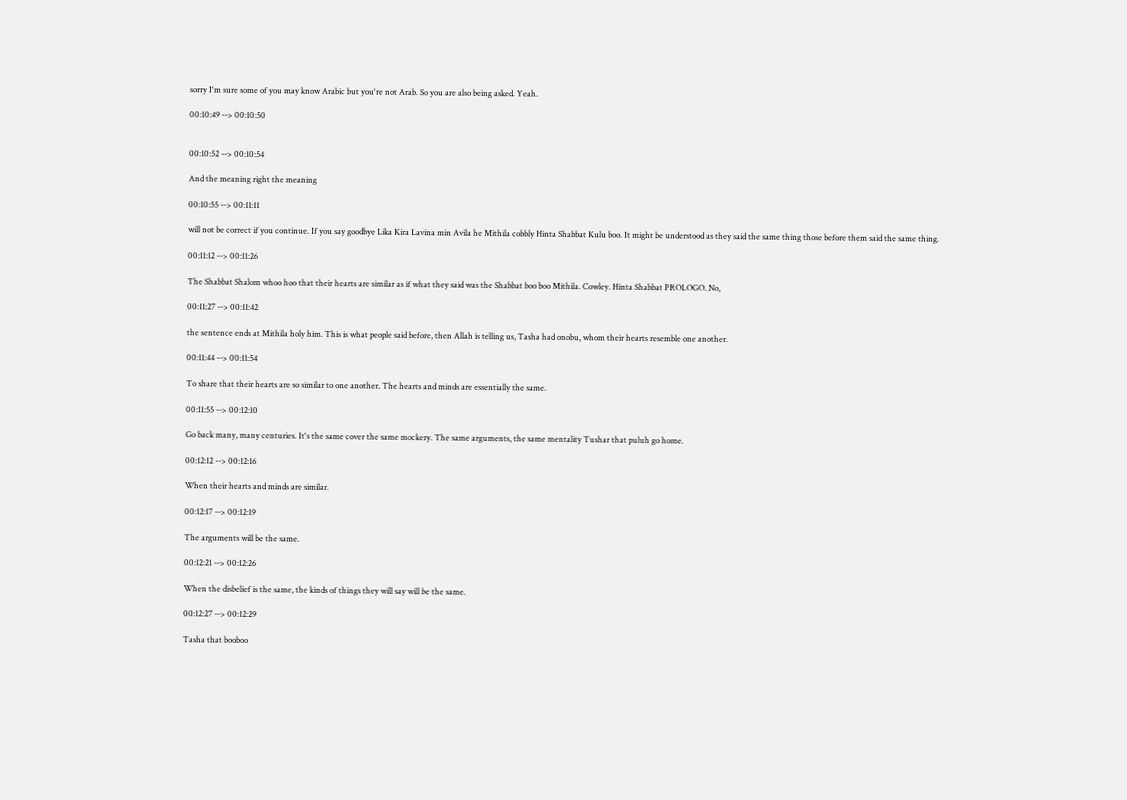sorry I'm sure some of you may know Arabic but you're not Arab. So you are also being asked. Yeah.

00:10:49 --> 00:10:50


00:10:52 --> 00:10:54

And the meaning right the meaning

00:10:55 --> 00:11:11

will not be correct if you continue. If you say goodbye Lika Kira Lavina min Avila he Mithila cobbly Hinta Shabbat Kulu boo. It might be understood as they said the same thing those before them said the same thing.

00:11:12 --> 00:11:26

The Shabbat Shalom whoo hoo that their hearts are similar as if what they said was the Shabbat boo boo Mithila. Cowley. Hinta Shabbat PROLOGO. No,

00:11:27 --> 00:11:42

the sentence ends at Mithila holy him. This is what people said before, then Allah is telling us, Tasha had onobu, whom their hearts resemble one another.

00:11:44 --> 00:11:54

To share that their hearts are so similar to one another. The hearts and minds are essentially the same.

00:11:55 --> 00:12:10

Go back many, many centuries. It's the same cover the same mockery. The same arguments, the same mentality Tushar that puluh go home.

00:12:12 --> 00:12:16

When their hearts and minds are similar.

00:12:17 --> 00:12:19

The arguments will be the same.

00:12:21 --> 00:12:26

When the disbelief is the same, the kinds of things they will say will be the same.

00:12:27 --> 00:12:29

Tasha that booboo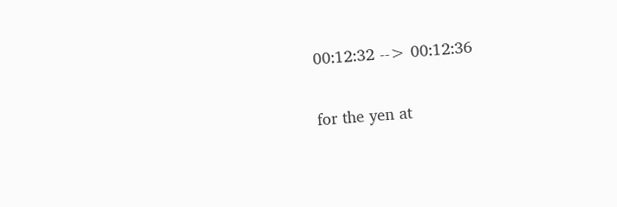00:12:32 --> 00:12:36

for the yen at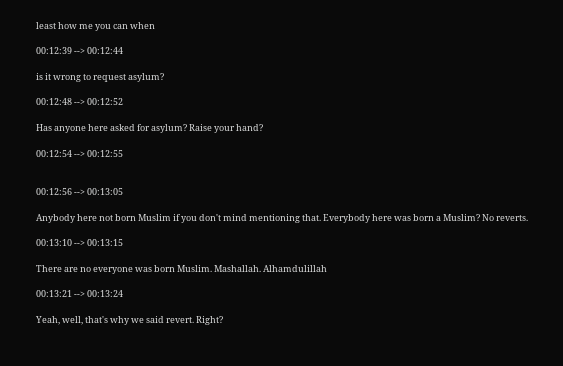least how me you can when

00:12:39 --> 00:12:44

is it wrong to request asylum?

00:12:48 --> 00:12:52

Has anyone here asked for asylum? Raise your hand?

00:12:54 --> 00:12:55


00:12:56 --> 00:13:05

Anybody here not born Muslim if you don't mind mentioning that. Everybody here was born a Muslim? No reverts.

00:13:10 --> 00:13:15

There are no everyone was born Muslim. Mashallah. Alhamdulillah

00:13:21 --> 00:13:24

Yeah, well, that's why we said revert. Right?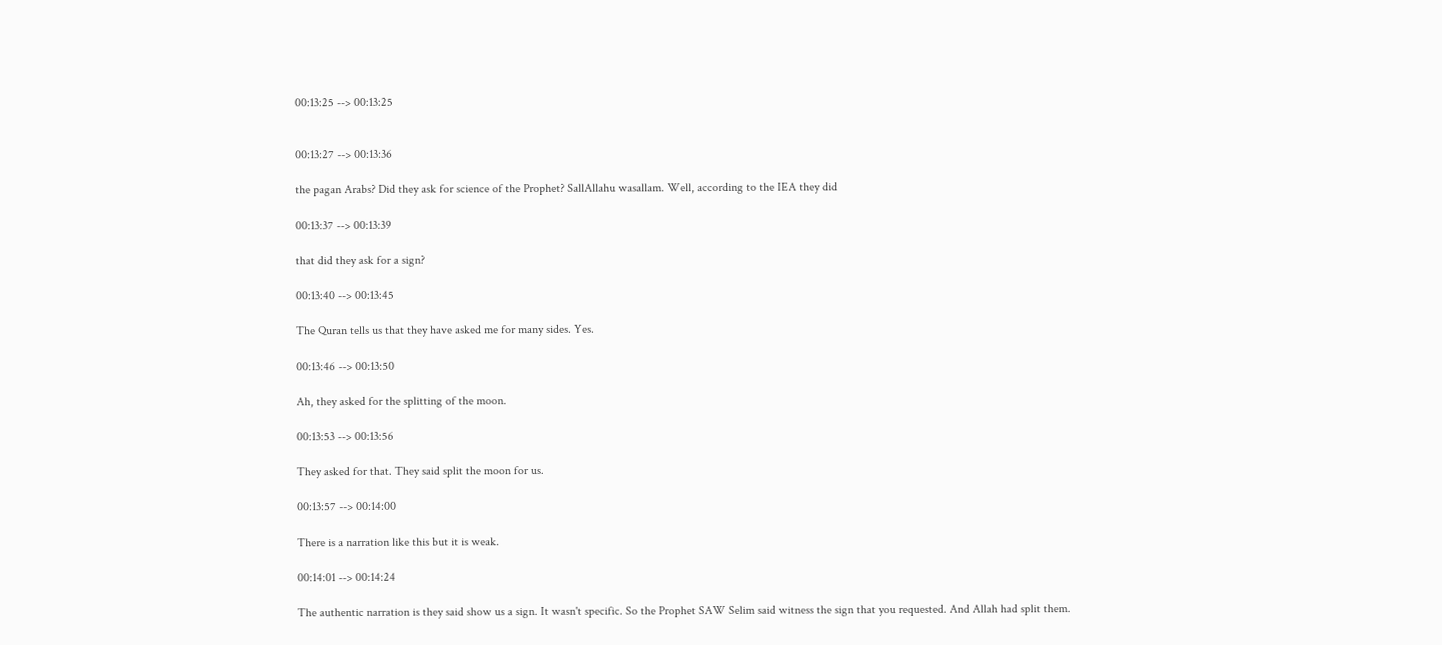00:13:25 --> 00:13:25


00:13:27 --> 00:13:36

the pagan Arabs? Did they ask for science of the Prophet? SallAllahu wasallam. Well, according to the IEA they did

00:13:37 --> 00:13:39

that did they ask for a sign?

00:13:40 --> 00:13:45

The Quran tells us that they have asked me for many sides. Yes.

00:13:46 --> 00:13:50

Ah, they asked for the splitting of the moon.

00:13:53 --> 00:13:56

They asked for that. They said split the moon for us.

00:13:57 --> 00:14:00

There is a narration like this but it is weak.

00:14:01 --> 00:14:24

The authentic narration is they said show us a sign. It wasn't specific. So the Prophet SAW Selim said witness the sign that you requested. And Allah had split them.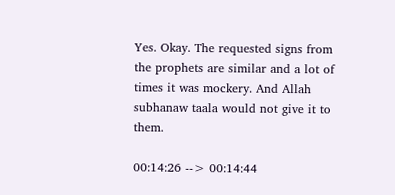Yes. Okay. The requested signs from the prophets are similar and a lot of times it was mockery. And Allah subhanaw taala would not give it to them.

00:14:26 --> 00:14:44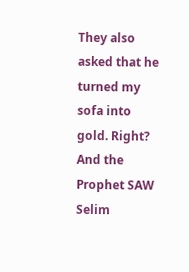They also asked that he turned my sofa into gold. Right? And the Prophet SAW Selim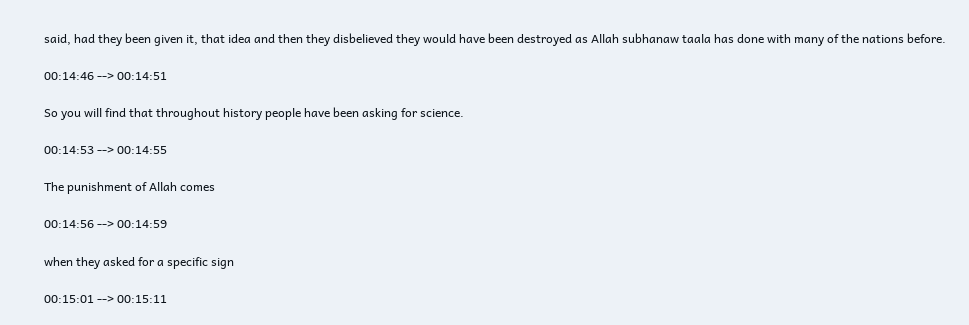said, had they been given it, that idea and then they disbelieved they would have been destroyed as Allah subhanaw taala has done with many of the nations before.

00:14:46 --> 00:14:51

So you will find that throughout history people have been asking for science.

00:14:53 --> 00:14:55

The punishment of Allah comes

00:14:56 --> 00:14:59

when they asked for a specific sign

00:15:01 --> 00:15:11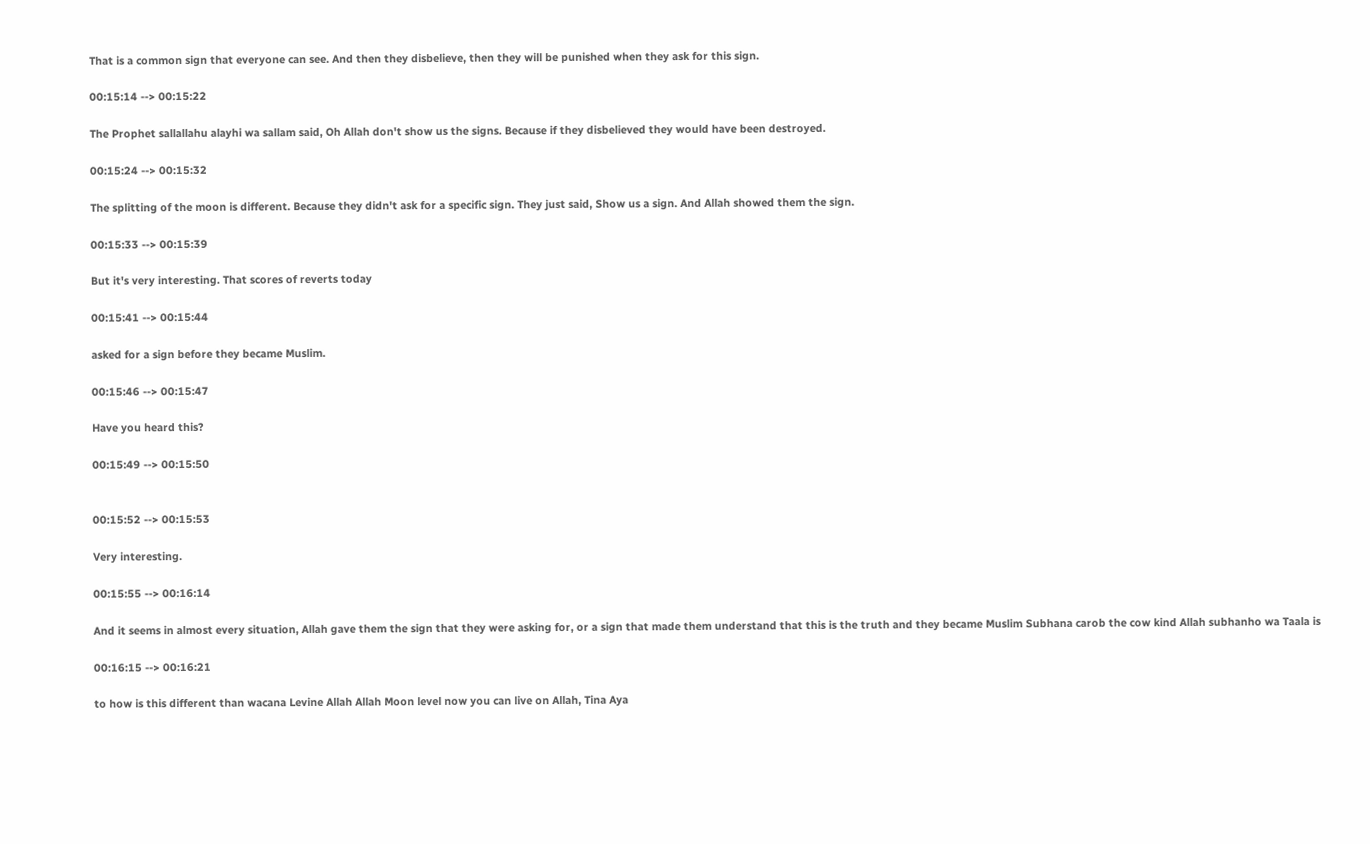That is a common sign that everyone can see. And then they disbelieve, then they will be punished when they ask for this sign.

00:15:14 --> 00:15:22

The Prophet sallallahu alayhi wa sallam said, Oh Allah don't show us the signs. Because if they disbelieved they would have been destroyed.

00:15:24 --> 00:15:32

The splitting of the moon is different. Because they didn't ask for a specific sign. They just said, Show us a sign. And Allah showed them the sign.

00:15:33 --> 00:15:39

But it's very interesting. That scores of reverts today

00:15:41 --> 00:15:44

asked for a sign before they became Muslim.

00:15:46 --> 00:15:47

Have you heard this?

00:15:49 --> 00:15:50


00:15:52 --> 00:15:53

Very interesting.

00:15:55 --> 00:16:14

And it seems in almost every situation, Allah gave them the sign that they were asking for, or a sign that made them understand that this is the truth and they became Muslim Subhana carob the cow kind Allah subhanho wa Taala is

00:16:15 --> 00:16:21

to how is this different than wacana Levine Allah Allah Moon level now you can live on Allah, Tina Aya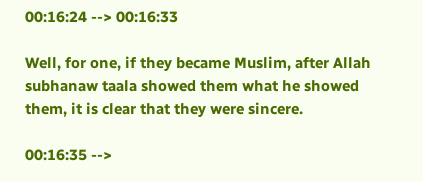00:16:24 --> 00:16:33

Well, for one, if they became Muslim, after Allah subhanaw taala showed them what he showed them, it is clear that they were sincere.

00:16:35 -->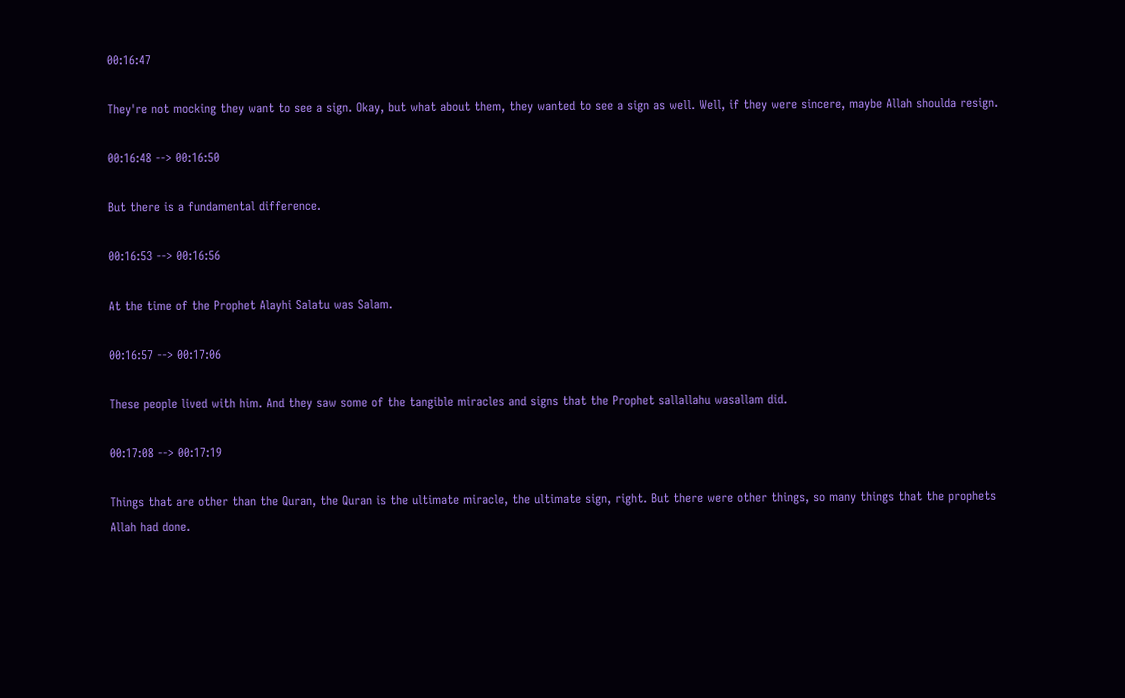00:16:47

They're not mocking they want to see a sign. Okay, but what about them, they wanted to see a sign as well. Well, if they were sincere, maybe Allah shoulda resign.

00:16:48 --> 00:16:50

But there is a fundamental difference.

00:16:53 --> 00:16:56

At the time of the Prophet Alayhi Salatu was Salam.

00:16:57 --> 00:17:06

These people lived with him. And they saw some of the tangible miracles and signs that the Prophet sallallahu wasallam did.

00:17:08 --> 00:17:19

Things that are other than the Quran, the Quran is the ultimate miracle, the ultimate sign, right. But there were other things, so many things that the prophets Allah had done.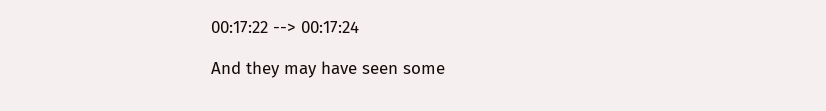00:17:22 --> 00:17:24

And they may have seen some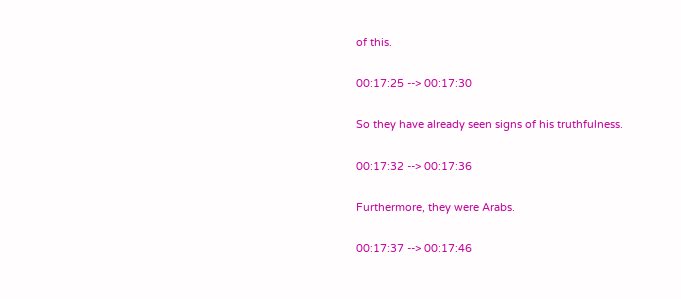of this.

00:17:25 --> 00:17:30

So they have already seen signs of his truthfulness.

00:17:32 --> 00:17:36

Furthermore, they were Arabs.

00:17:37 --> 00:17:46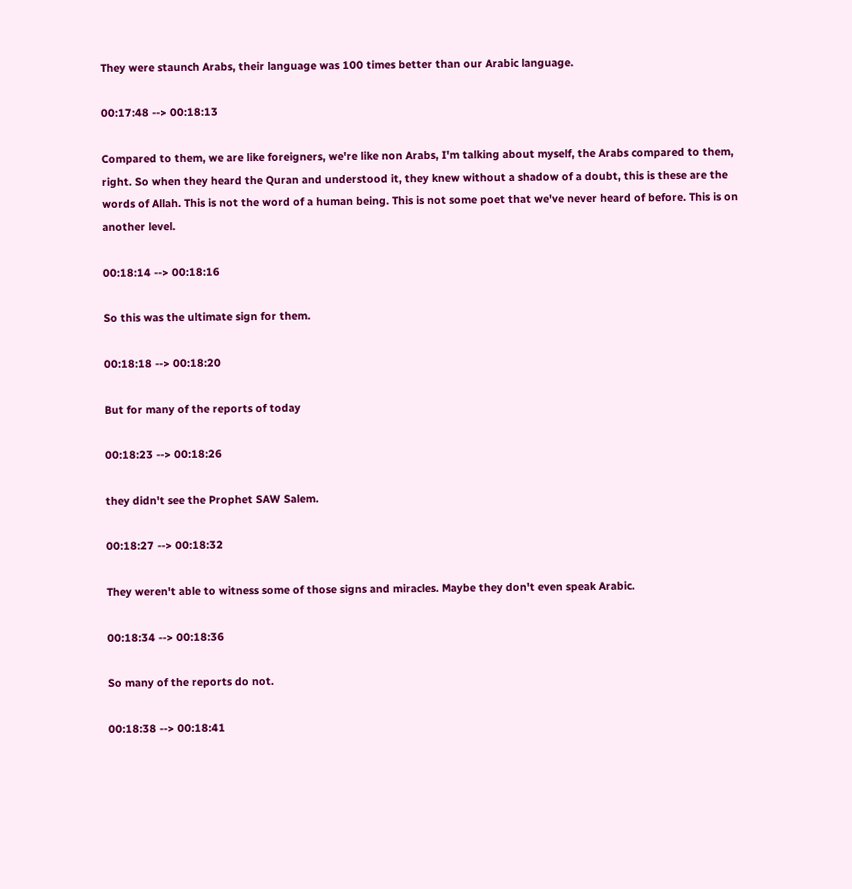They were staunch Arabs, their language was 100 times better than our Arabic language.

00:17:48 --> 00:18:13

Compared to them, we are like foreigners, we're like non Arabs, I'm talking about myself, the Arabs compared to them, right. So when they heard the Quran and understood it, they knew without a shadow of a doubt, this is these are the words of Allah. This is not the word of a human being. This is not some poet that we've never heard of before. This is on another level.

00:18:14 --> 00:18:16

So this was the ultimate sign for them.

00:18:18 --> 00:18:20

But for many of the reports of today

00:18:23 --> 00:18:26

they didn't see the Prophet SAW Salem.

00:18:27 --> 00:18:32

They weren't able to witness some of those signs and miracles. Maybe they don't even speak Arabic.

00:18:34 --> 00:18:36

So many of the reports do not.

00:18:38 --> 00:18:41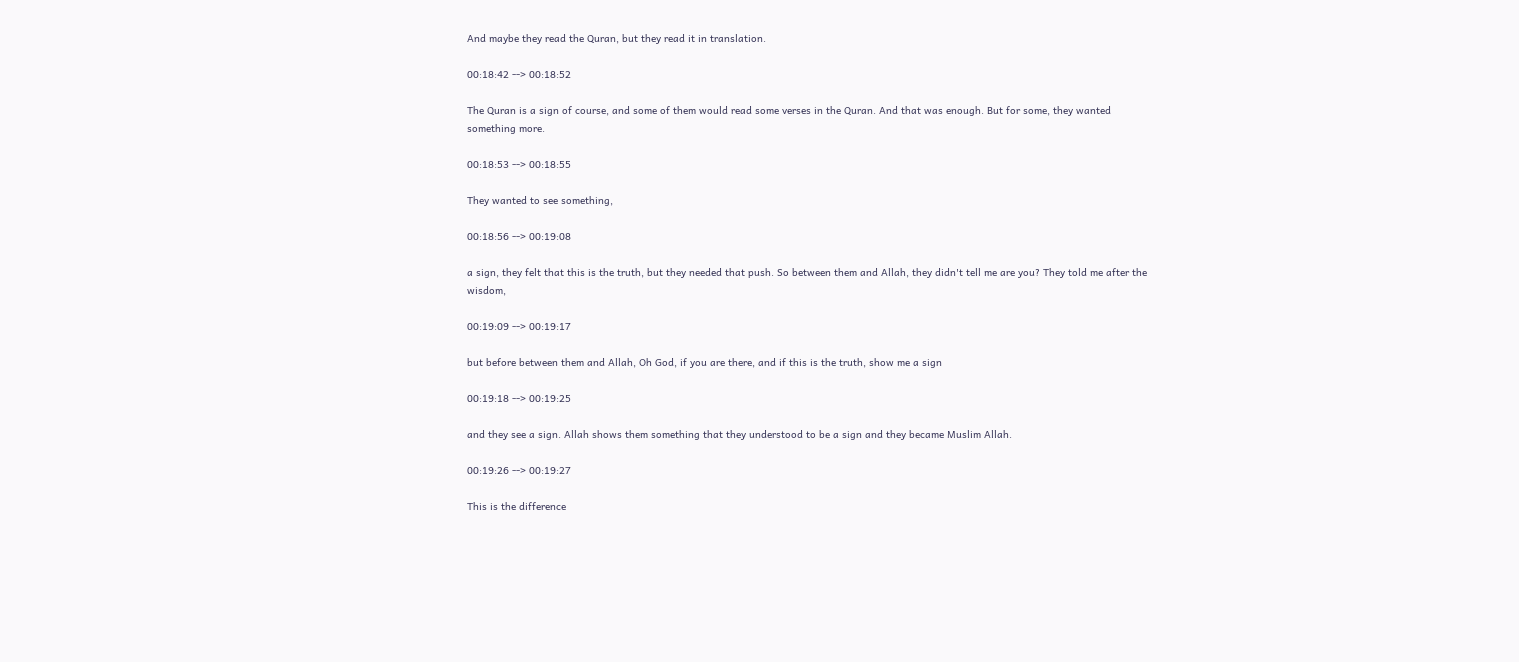And maybe they read the Quran, but they read it in translation.

00:18:42 --> 00:18:52

The Quran is a sign of course, and some of them would read some verses in the Quran. And that was enough. But for some, they wanted something more.

00:18:53 --> 00:18:55

They wanted to see something,

00:18:56 --> 00:19:08

a sign, they felt that this is the truth, but they needed that push. So between them and Allah, they didn't tell me are you? They told me after the wisdom,

00:19:09 --> 00:19:17

but before between them and Allah, Oh God, if you are there, and if this is the truth, show me a sign

00:19:18 --> 00:19:25

and they see a sign. Allah shows them something that they understood to be a sign and they became Muslim Allah.

00:19:26 --> 00:19:27

This is the difference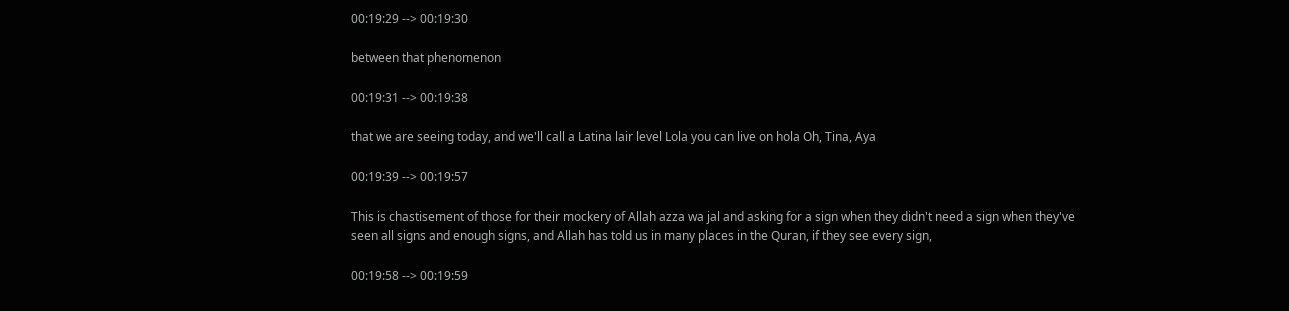00:19:29 --> 00:19:30

between that phenomenon

00:19:31 --> 00:19:38

that we are seeing today, and we'll call a Latina lair level Lola you can live on hola Oh, Tina, Aya

00:19:39 --> 00:19:57

This is chastisement of those for their mockery of Allah azza wa jal and asking for a sign when they didn't need a sign when they've seen all signs and enough signs, and Allah has told us in many places in the Quran, if they see every sign,

00:19:58 --> 00:19:59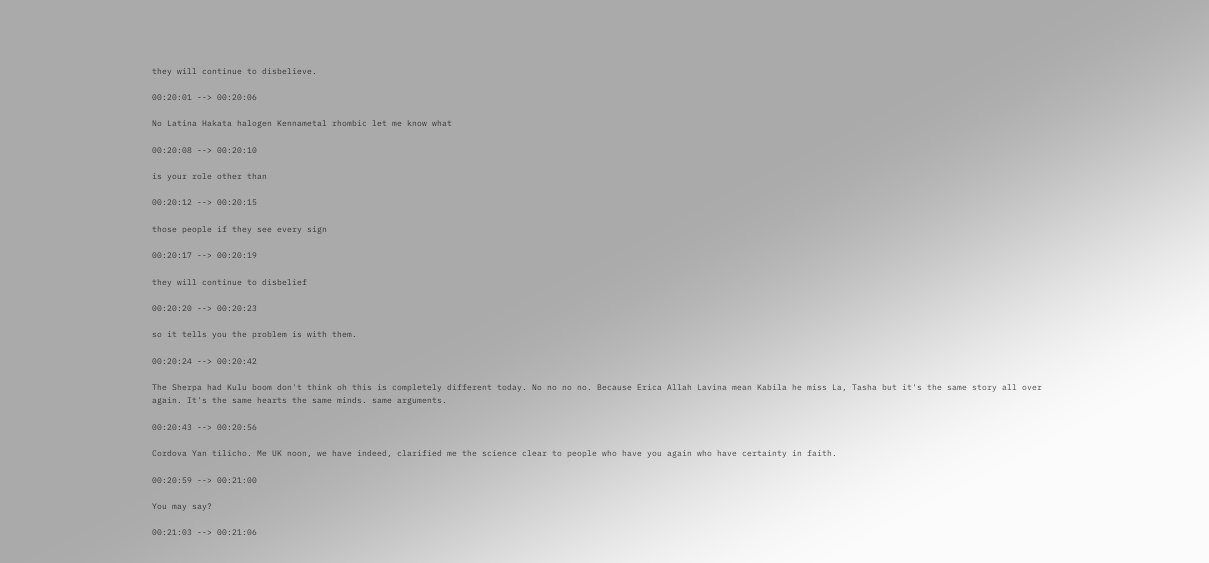they will continue to disbelieve.

00:20:01 --> 00:20:06

No Latina Hakata halogen Kennametal rhombic let me know what

00:20:08 --> 00:20:10

is your role other than

00:20:12 --> 00:20:15

those people if they see every sign

00:20:17 --> 00:20:19

they will continue to disbelief

00:20:20 --> 00:20:23

so it tells you the problem is with them.

00:20:24 --> 00:20:42

The Sherpa had Kulu boom don't think oh this is completely different today. No no no no. Because Erica Allah Lavina mean Kabila he miss La, Tasha but it's the same story all over again. It's the same hearts the same minds. same arguments.

00:20:43 --> 00:20:56

Cordova Yan tilicho. Me UK noon, we have indeed, clarified me the science clear to people who have you again who have certainty in faith.

00:20:59 --> 00:21:00

You may say?

00:21:03 --> 00:21:06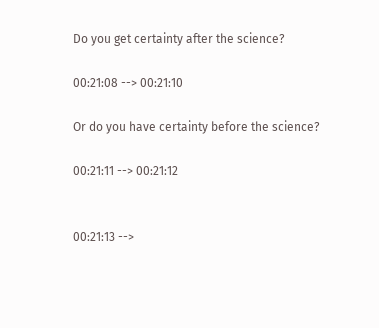Do you get certainty after the science?

00:21:08 --> 00:21:10

Or do you have certainty before the science?

00:21:11 --> 00:21:12


00:21:13 -->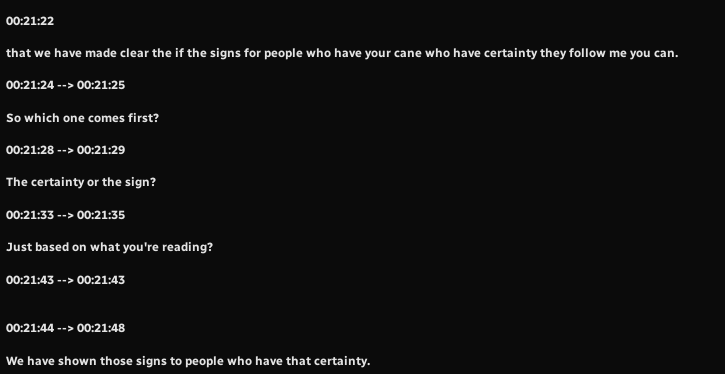00:21:22

that we have made clear the if the signs for people who have your cane who have certainty they follow me you can.

00:21:24 --> 00:21:25

So which one comes first?

00:21:28 --> 00:21:29

The certainty or the sign?

00:21:33 --> 00:21:35

Just based on what you're reading?

00:21:43 --> 00:21:43


00:21:44 --> 00:21:48

We have shown those signs to people who have that certainty.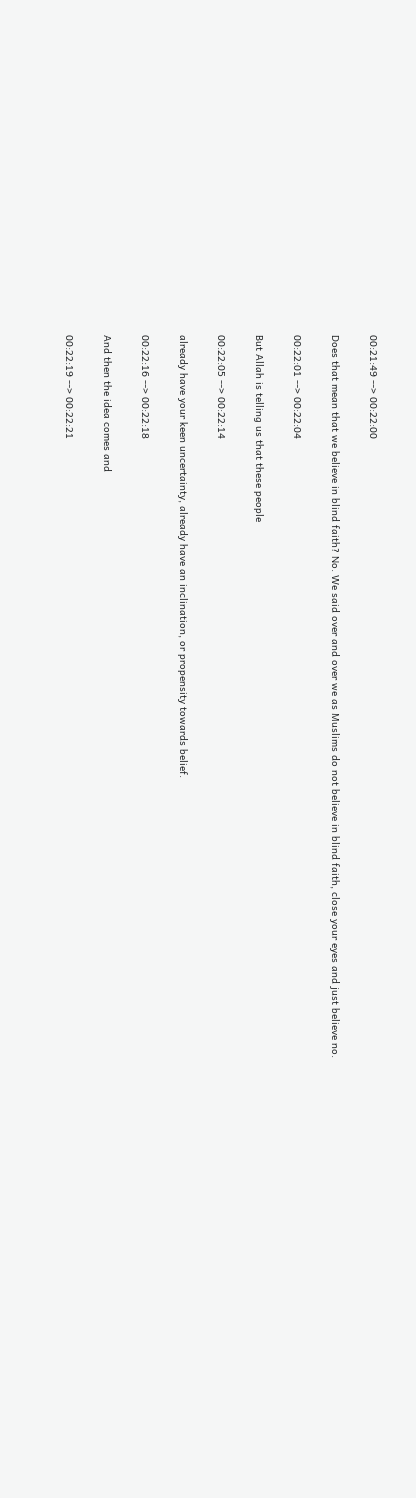00:21:49 --> 00:22:00

Does that mean that we believe in blind faith? No. We said over and over we as Muslims do not believe in blind faith, close your eyes and just believe no.

00:22:01 --> 00:22:04

But Allah is telling us that these people

00:22:05 --> 00:22:14

already have your keen uncertainty, already have an inclination, or propensity towards belief.

00:22:16 --> 00:22:18

And then the idea comes and

00:22:19 --> 00:22:21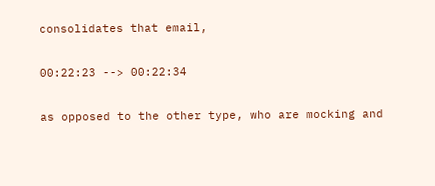consolidates that email,

00:22:23 --> 00:22:34

as opposed to the other type, who are mocking and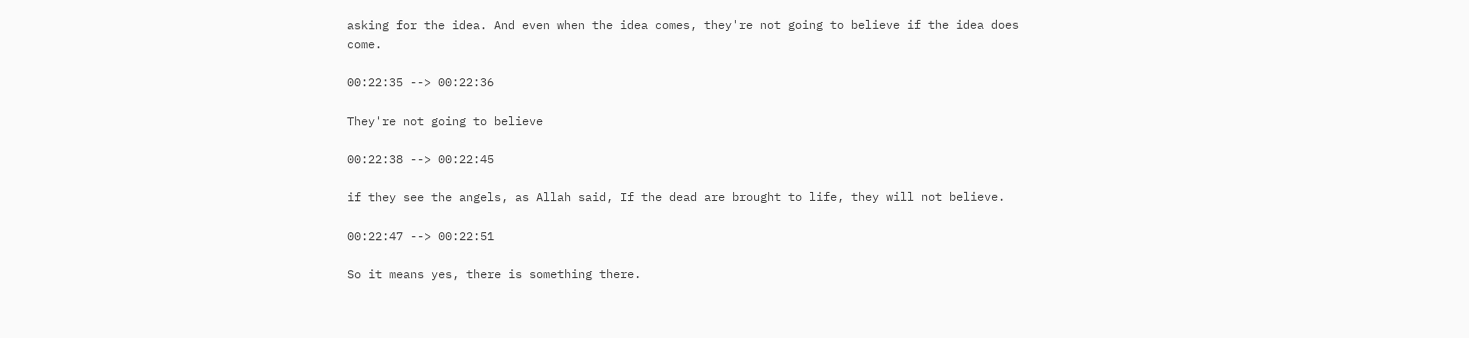asking for the idea. And even when the idea comes, they're not going to believe if the idea does come.

00:22:35 --> 00:22:36

They're not going to believe

00:22:38 --> 00:22:45

if they see the angels, as Allah said, If the dead are brought to life, they will not believe.

00:22:47 --> 00:22:51

So it means yes, there is something there.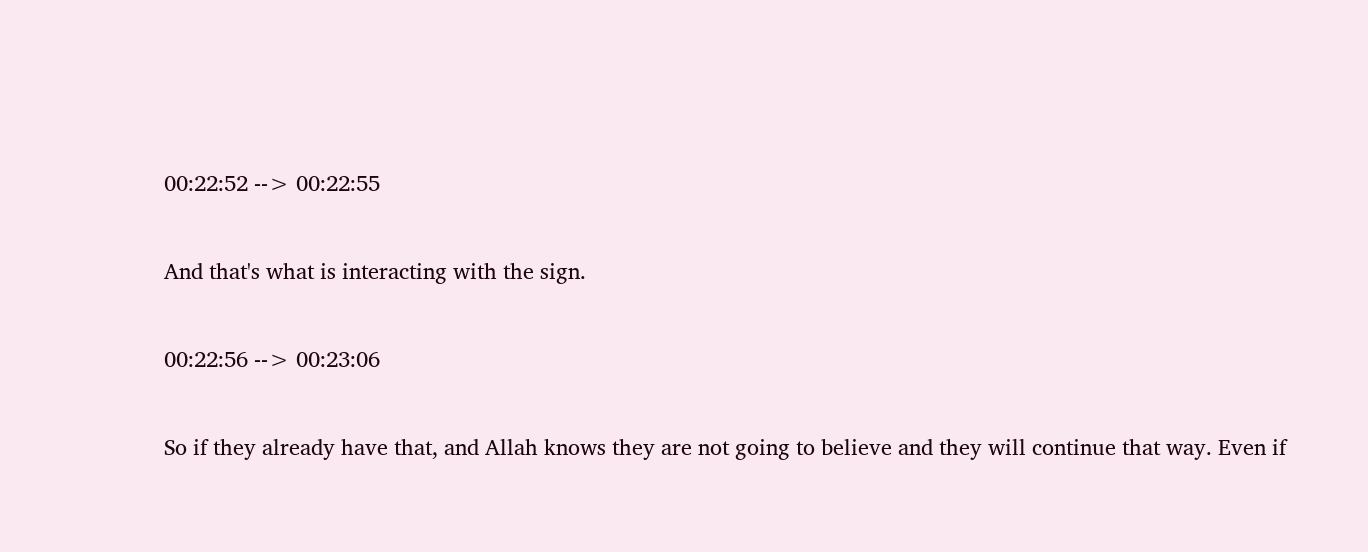00:22:52 --> 00:22:55

And that's what is interacting with the sign.

00:22:56 --> 00:23:06

So if they already have that, and Allah knows they are not going to believe and they will continue that way. Even if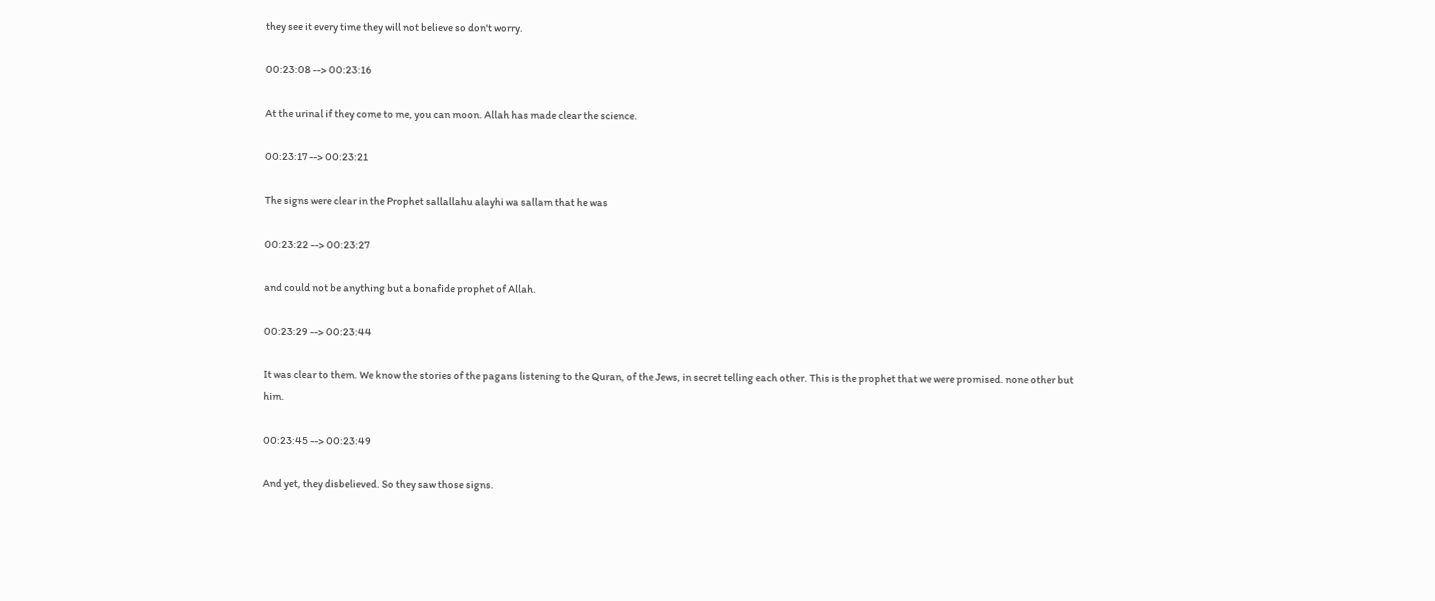they see it every time they will not believe so don't worry.

00:23:08 --> 00:23:16

At the urinal if they come to me, you can moon. Allah has made clear the science.

00:23:17 --> 00:23:21

The signs were clear in the Prophet sallallahu alayhi wa sallam that he was

00:23:22 --> 00:23:27

and could not be anything but a bonafide prophet of Allah.

00:23:29 --> 00:23:44

It was clear to them. We know the stories of the pagans listening to the Quran, of the Jews, in secret telling each other. This is the prophet that we were promised. none other but him.

00:23:45 --> 00:23:49

And yet, they disbelieved. So they saw those signs.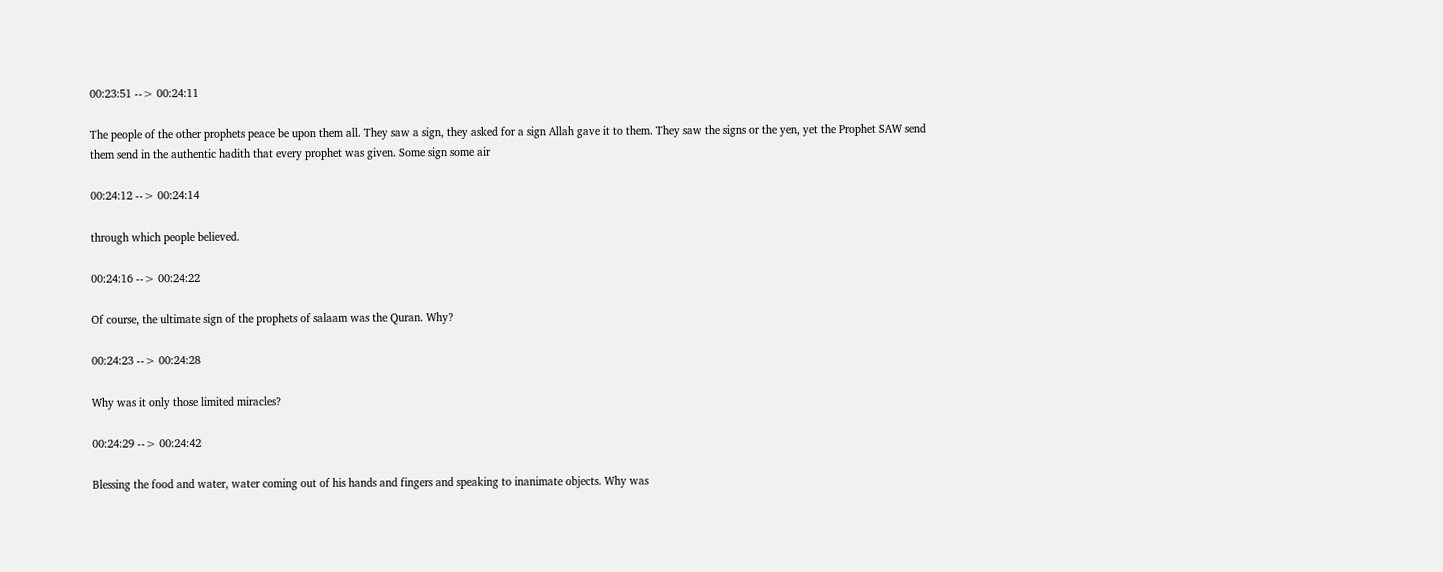00:23:51 --> 00:24:11

The people of the other prophets peace be upon them all. They saw a sign, they asked for a sign Allah gave it to them. They saw the signs or the yen, yet the Prophet SAW send them send in the authentic hadith that every prophet was given. Some sign some air

00:24:12 --> 00:24:14

through which people believed.

00:24:16 --> 00:24:22

Of course, the ultimate sign of the prophets of salaam was the Quran. Why?

00:24:23 --> 00:24:28

Why was it only those limited miracles?

00:24:29 --> 00:24:42

Blessing the food and water, water coming out of his hands and fingers and speaking to inanimate objects. Why was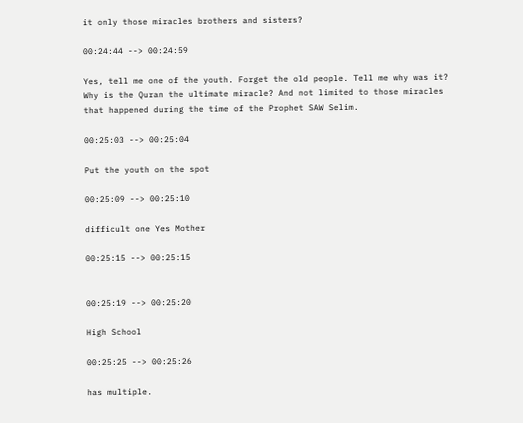it only those miracles brothers and sisters?

00:24:44 --> 00:24:59

Yes, tell me one of the youth. Forget the old people. Tell me why was it? Why is the Quran the ultimate miracle? And not limited to those miracles that happened during the time of the Prophet SAW Selim.

00:25:03 --> 00:25:04

Put the youth on the spot

00:25:09 --> 00:25:10

difficult one Yes Mother

00:25:15 --> 00:25:15


00:25:19 --> 00:25:20

High School

00:25:25 --> 00:25:26

has multiple.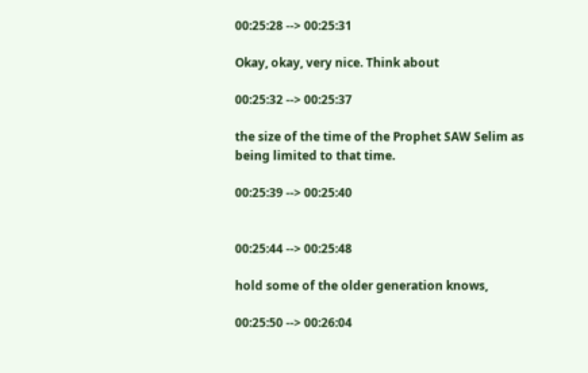00:25:28 --> 00:25:31

Okay, okay, very nice. Think about

00:25:32 --> 00:25:37

the size of the time of the Prophet SAW Selim as being limited to that time.

00:25:39 --> 00:25:40


00:25:44 --> 00:25:48

hold some of the older generation knows,

00:25:50 --> 00:26:04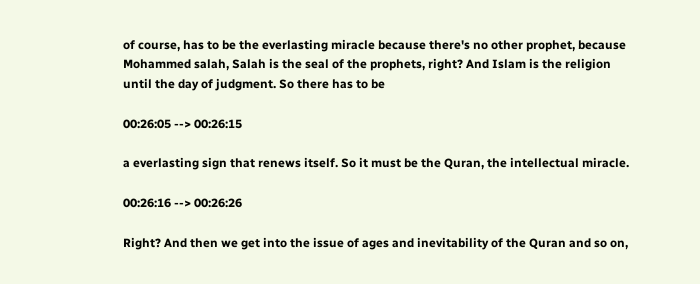of course, has to be the everlasting miracle because there's no other prophet, because Mohammed salah, Salah is the seal of the prophets, right? And Islam is the religion until the day of judgment. So there has to be

00:26:05 --> 00:26:15

a everlasting sign that renews itself. So it must be the Quran, the intellectual miracle.

00:26:16 --> 00:26:26

Right? And then we get into the issue of ages and inevitability of the Quran and so on,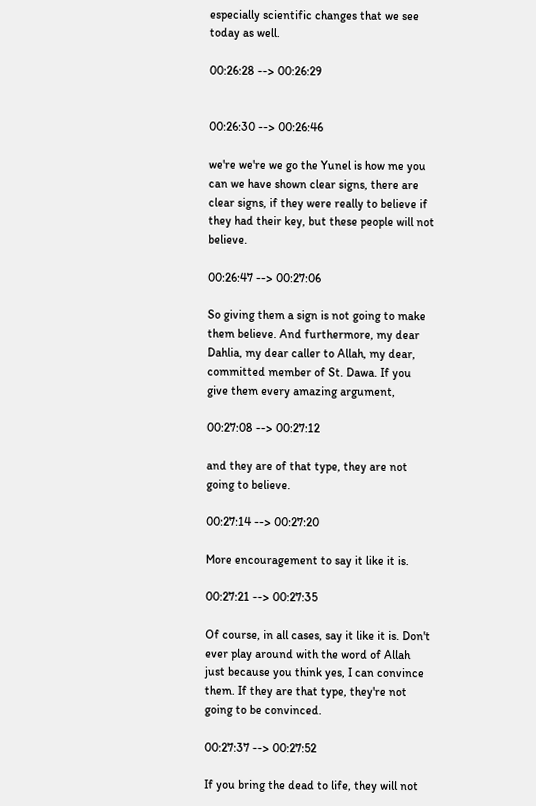especially scientific changes that we see today as well.

00:26:28 --> 00:26:29


00:26:30 --> 00:26:46

we're we're we go the Yunel is how me you can we have shown clear signs, there are clear signs, if they were really to believe if they had their key, but these people will not believe.

00:26:47 --> 00:27:06

So giving them a sign is not going to make them believe. And furthermore, my dear Dahlia, my dear caller to Allah, my dear, committed member of St. Dawa. If you give them every amazing argument,

00:27:08 --> 00:27:12

and they are of that type, they are not going to believe.

00:27:14 --> 00:27:20

More encouragement to say it like it is.

00:27:21 --> 00:27:35

Of course, in all cases, say it like it is. Don't ever play around with the word of Allah just because you think yes, I can convince them. If they are that type, they're not going to be convinced.

00:27:37 --> 00:27:52

If you bring the dead to life, they will not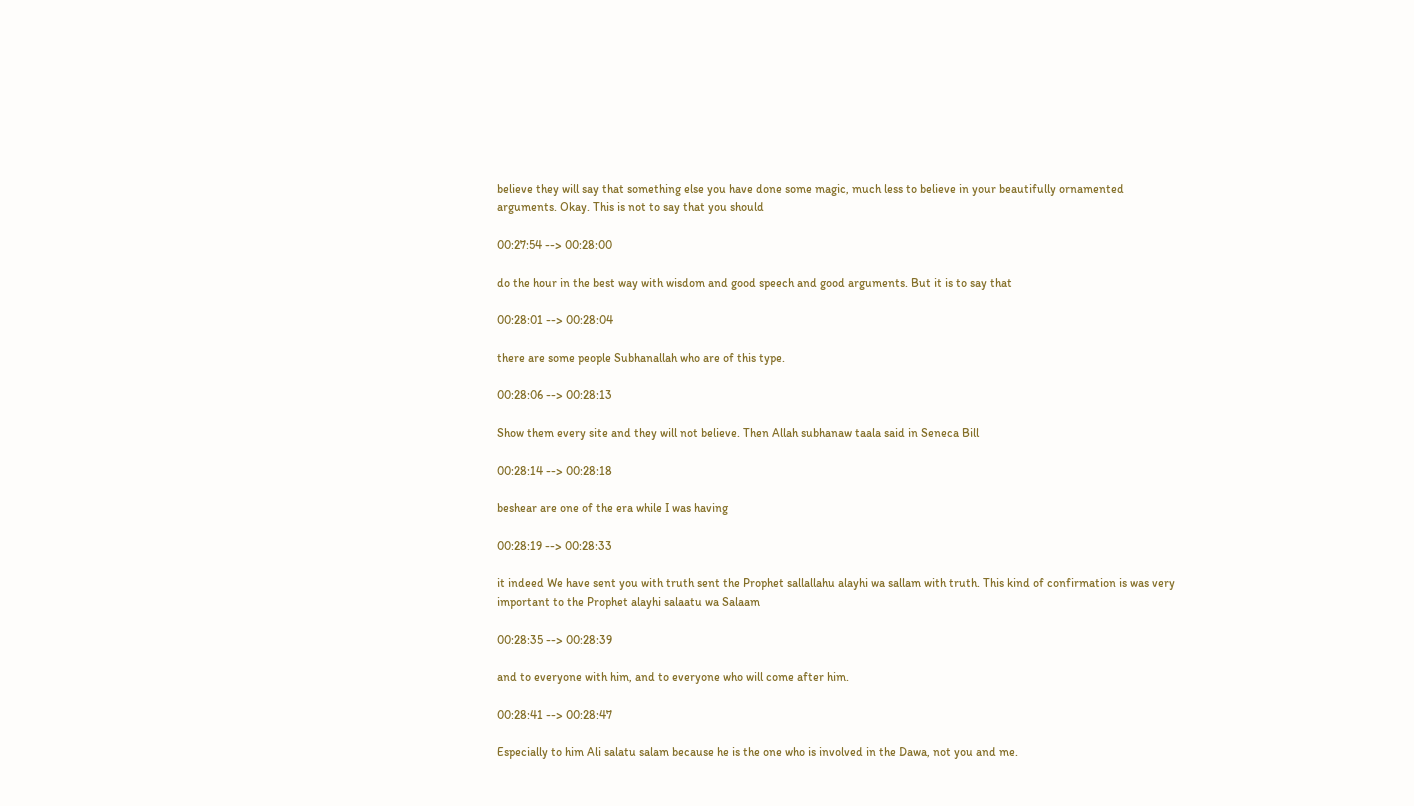believe they will say that something else you have done some magic, much less to believe in your beautifully ornamented arguments. Okay. This is not to say that you should

00:27:54 --> 00:28:00

do the hour in the best way with wisdom and good speech and good arguments. But it is to say that

00:28:01 --> 00:28:04

there are some people Subhanallah who are of this type.

00:28:06 --> 00:28:13

Show them every site and they will not believe. Then Allah subhanaw taala said in Seneca Bill

00:28:14 --> 00:28:18

beshear are one of the era while I was having

00:28:19 --> 00:28:33

it indeed We have sent you with truth sent the Prophet sallallahu alayhi wa sallam with truth. This kind of confirmation is was very important to the Prophet alayhi salaatu wa Salaam

00:28:35 --> 00:28:39

and to everyone with him, and to everyone who will come after him.

00:28:41 --> 00:28:47

Especially to him Ali salatu salam because he is the one who is involved in the Dawa, not you and me.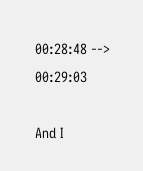00:28:48 --> 00:29:03

And I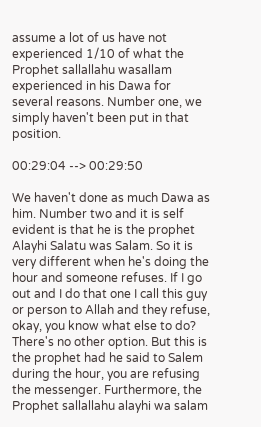assume a lot of us have not experienced 1/10 of what the Prophet sallallahu wasallam experienced in his Dawa for several reasons. Number one, we simply haven't been put in that position.

00:29:04 --> 00:29:50

We haven't done as much Dawa as him. Number two and it is self evident is that he is the prophet Alayhi Salatu was Salam. So it is very different when he's doing the hour and someone refuses. If I go out and I do that one I call this guy or person to Allah and they refuse, okay, you know what else to do? There's no other option. But this is the prophet had he said to Salem during the hour, you are refusing the messenger. Furthermore, the Prophet sallallahu alayhi wa salam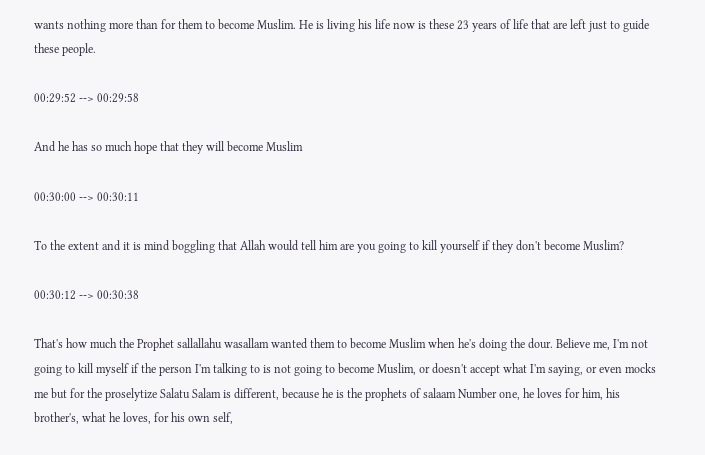wants nothing more than for them to become Muslim. He is living his life now is these 23 years of life that are left just to guide these people.

00:29:52 --> 00:29:58

And he has so much hope that they will become Muslim

00:30:00 --> 00:30:11

To the extent and it is mind boggling that Allah would tell him are you going to kill yourself if they don't become Muslim?

00:30:12 --> 00:30:38

That's how much the Prophet sallallahu wasallam wanted them to become Muslim when he's doing the dour. Believe me, I'm not going to kill myself if the person I'm talking to is not going to become Muslim, or doesn't accept what I'm saying, or even mocks me but for the proselytize Salatu Salam is different, because he is the prophets of salaam Number one, he loves for him, his brother's, what he loves, for his own self,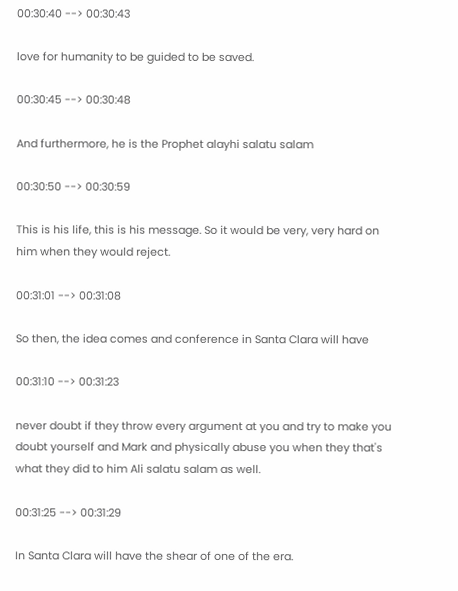00:30:40 --> 00:30:43

love for humanity to be guided to be saved.

00:30:45 --> 00:30:48

And furthermore, he is the Prophet alayhi salatu salam

00:30:50 --> 00:30:59

This is his life, this is his message. So it would be very, very hard on him when they would reject.

00:31:01 --> 00:31:08

So then, the idea comes and conference in Santa Clara will have

00:31:10 --> 00:31:23

never doubt if they throw every argument at you and try to make you doubt yourself and Mark and physically abuse you when they that's what they did to him Ali salatu salam as well.

00:31:25 --> 00:31:29

In Santa Clara will have the shear of one of the era.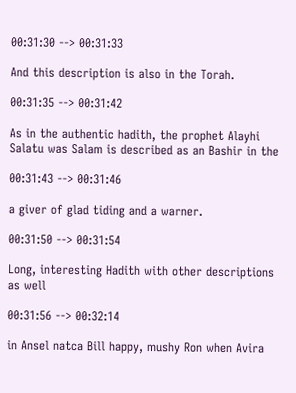00:31:30 --> 00:31:33

And this description is also in the Torah.

00:31:35 --> 00:31:42

As in the authentic hadith, the prophet Alayhi Salatu was Salam is described as an Bashir in the

00:31:43 --> 00:31:46

a giver of glad tiding and a warner.

00:31:50 --> 00:31:54

Long, interesting Hadith with other descriptions as well

00:31:56 --> 00:32:14

in Ansel natca Bill happy, mushy Ron when Avira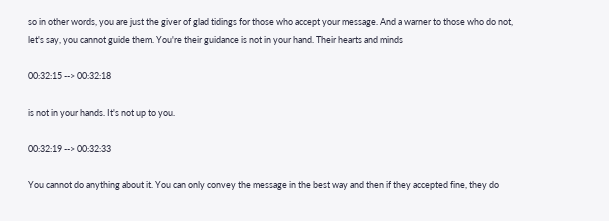so in other words, you are just the giver of glad tidings for those who accept your message. And a warner to those who do not, let's say, you cannot guide them. You're their guidance is not in your hand. Their hearts and minds

00:32:15 --> 00:32:18

is not in your hands. It's not up to you.

00:32:19 --> 00:32:33

You cannot do anything about it. You can only convey the message in the best way and then if they accepted fine, they do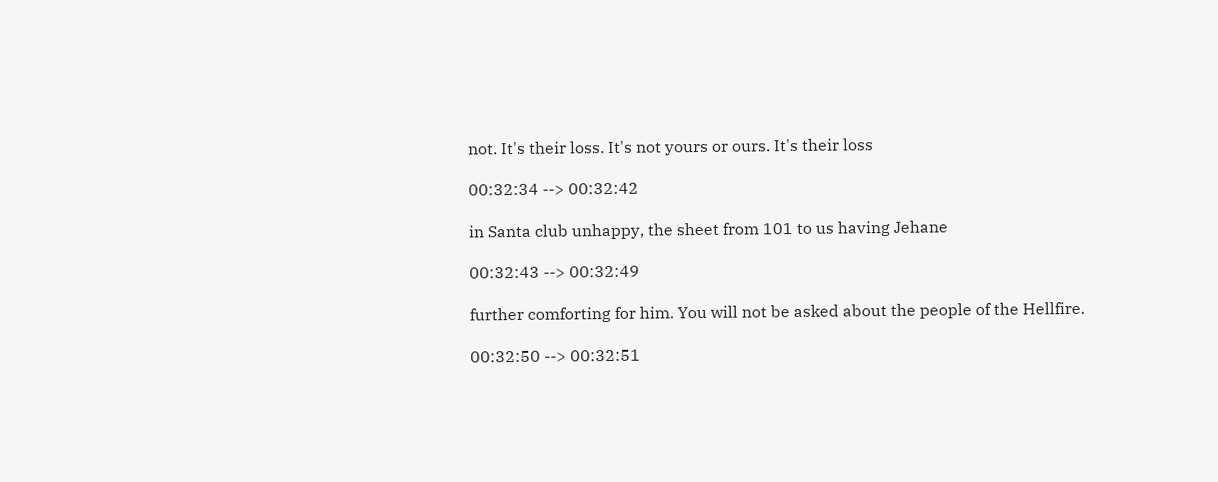not. It's their loss. It's not yours or ours. It's their loss

00:32:34 --> 00:32:42

in Santa club unhappy, the sheet from 101 to us having Jehane

00:32:43 --> 00:32:49

further comforting for him. You will not be asked about the people of the Hellfire.

00:32:50 --> 00:32:51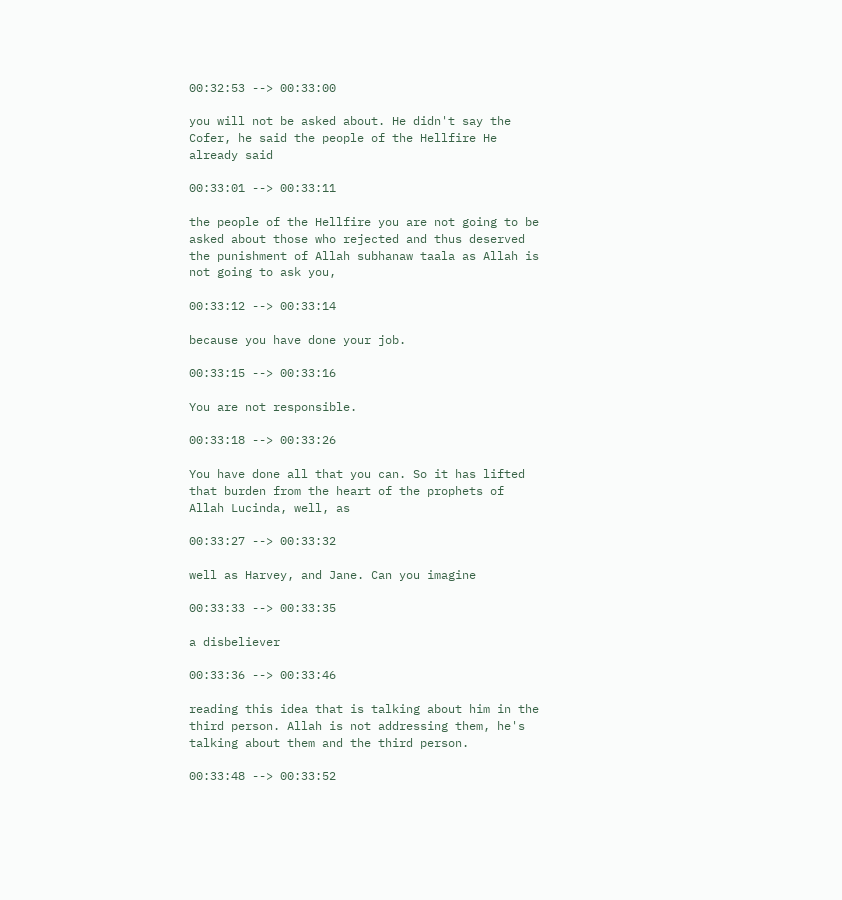00:32:53 --> 00:33:00

you will not be asked about. He didn't say the Cofer, he said the people of the Hellfire He already said

00:33:01 --> 00:33:11

the people of the Hellfire you are not going to be asked about those who rejected and thus deserved the punishment of Allah subhanaw taala as Allah is not going to ask you,

00:33:12 --> 00:33:14

because you have done your job.

00:33:15 --> 00:33:16

You are not responsible.

00:33:18 --> 00:33:26

You have done all that you can. So it has lifted that burden from the heart of the prophets of Allah Lucinda, well, as

00:33:27 --> 00:33:32

well as Harvey, and Jane. Can you imagine

00:33:33 --> 00:33:35

a disbeliever

00:33:36 --> 00:33:46

reading this idea that is talking about him in the third person. Allah is not addressing them, he's talking about them and the third person.

00:33:48 --> 00:33:52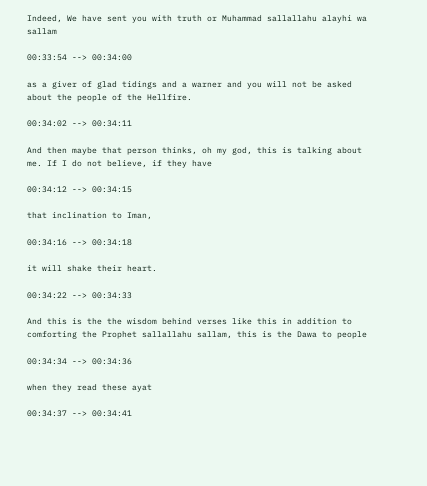Indeed, We have sent you with truth or Muhammad sallallahu alayhi wa sallam

00:33:54 --> 00:34:00

as a giver of glad tidings and a warner and you will not be asked about the people of the Hellfire.

00:34:02 --> 00:34:11

And then maybe that person thinks, oh my god, this is talking about me. If I do not believe, if they have

00:34:12 --> 00:34:15

that inclination to Iman,

00:34:16 --> 00:34:18

it will shake their heart.

00:34:22 --> 00:34:33

And this is the the wisdom behind verses like this in addition to comforting the Prophet sallallahu sallam, this is the Dawa to people

00:34:34 --> 00:34:36

when they read these ayat

00:34:37 --> 00:34:41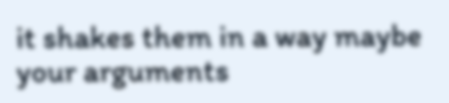it shakes them in a way maybe your arguments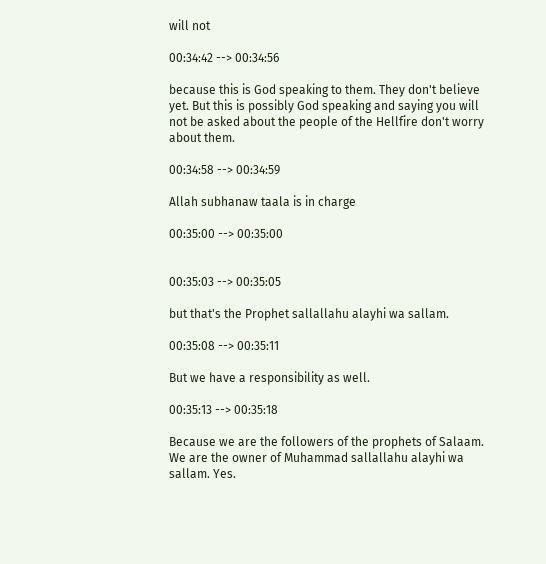will not

00:34:42 --> 00:34:56

because this is God speaking to them. They don't believe yet. But this is possibly God speaking and saying you will not be asked about the people of the Hellfire don't worry about them.

00:34:58 --> 00:34:59

Allah subhanaw taala is in charge

00:35:00 --> 00:35:00


00:35:03 --> 00:35:05

but that's the Prophet sallallahu alayhi wa sallam.

00:35:08 --> 00:35:11

But we have a responsibility as well.

00:35:13 --> 00:35:18

Because we are the followers of the prophets of Salaam. We are the owner of Muhammad sallallahu alayhi wa sallam. Yes.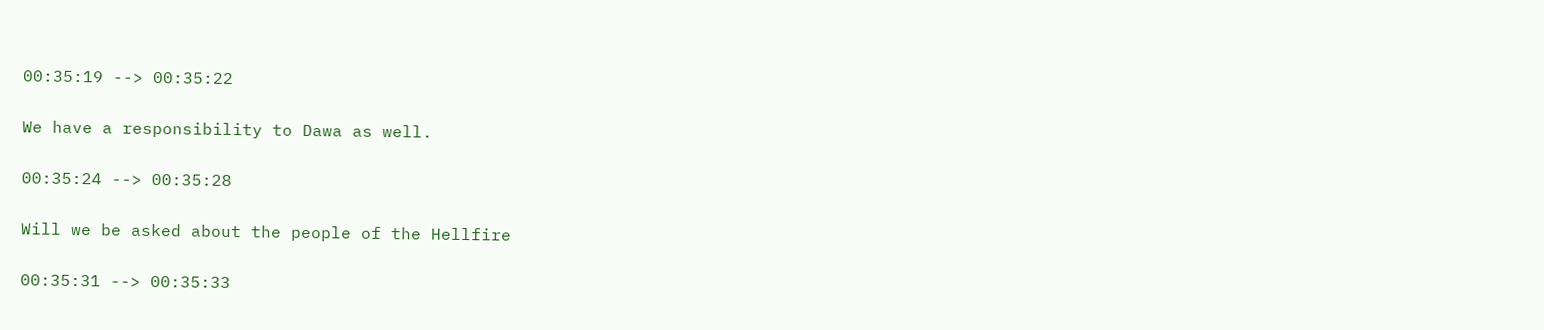00:35:19 --> 00:35:22

We have a responsibility to Dawa as well.

00:35:24 --> 00:35:28

Will we be asked about the people of the Hellfire

00:35:31 --> 00:35:33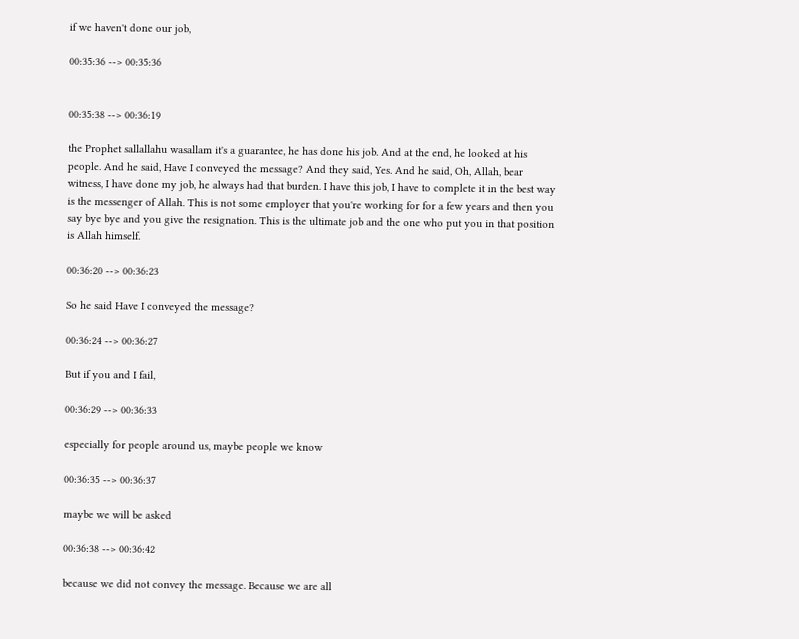if we haven't done our job,

00:35:36 --> 00:35:36


00:35:38 --> 00:36:19

the Prophet sallallahu wasallam it's a guarantee, he has done his job. And at the end, he looked at his people. And he said, Have I conveyed the message? And they said, Yes. And he said, Oh, Allah, bear witness, I have done my job, he always had that burden. I have this job, I have to complete it in the best way is the messenger of Allah. This is not some employer that you're working for for a few years and then you say bye bye and you give the resignation. This is the ultimate job and the one who put you in that position is Allah himself.

00:36:20 --> 00:36:23

So he said Have I conveyed the message?

00:36:24 --> 00:36:27

But if you and I fail,

00:36:29 --> 00:36:33

especially for people around us, maybe people we know

00:36:35 --> 00:36:37

maybe we will be asked

00:36:38 --> 00:36:42

because we did not convey the message. Because we are all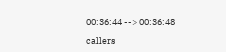00:36:44 --> 00:36:48

callers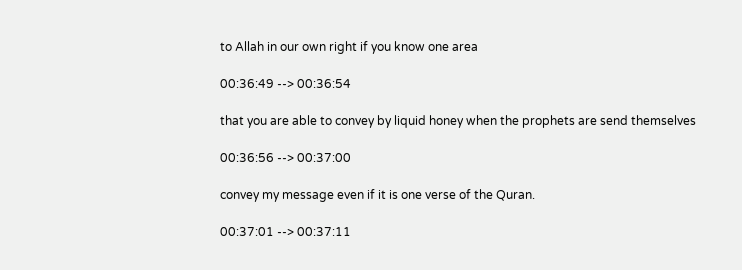to Allah in our own right if you know one area

00:36:49 --> 00:36:54

that you are able to convey by liquid honey when the prophets are send themselves

00:36:56 --> 00:37:00

convey my message even if it is one verse of the Quran.

00:37:01 --> 00:37:11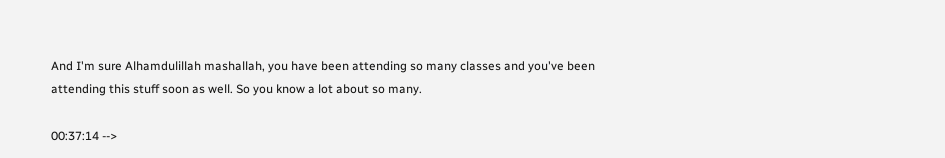And I'm sure Alhamdulillah mashallah, you have been attending so many classes and you've been attending this stuff soon as well. So you know a lot about so many.

00:37:14 -->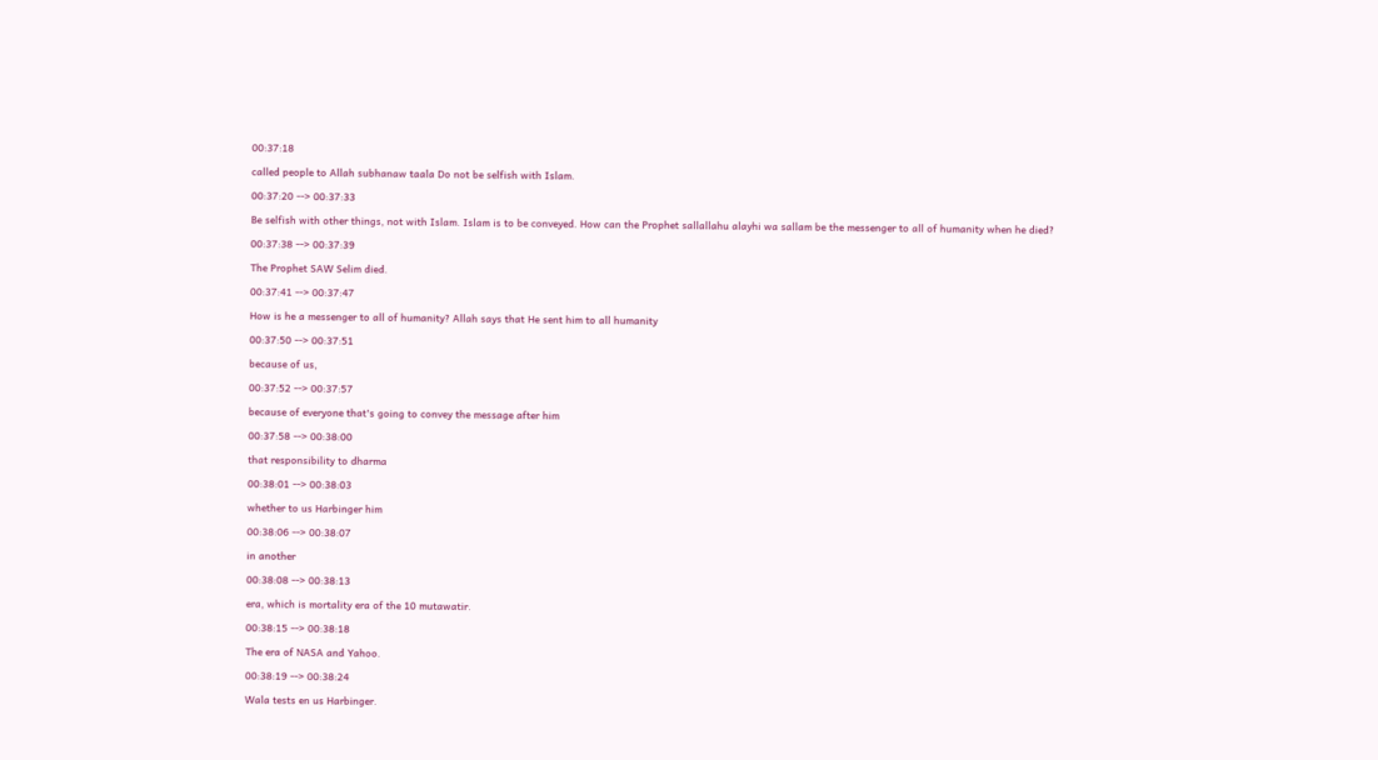00:37:18

called people to Allah subhanaw taala Do not be selfish with Islam.

00:37:20 --> 00:37:33

Be selfish with other things, not with Islam. Islam is to be conveyed. How can the Prophet sallallahu alayhi wa sallam be the messenger to all of humanity when he died?

00:37:38 --> 00:37:39

The Prophet SAW Selim died.

00:37:41 --> 00:37:47

How is he a messenger to all of humanity? Allah says that He sent him to all humanity

00:37:50 --> 00:37:51

because of us,

00:37:52 --> 00:37:57

because of everyone that's going to convey the message after him

00:37:58 --> 00:38:00

that responsibility to dharma

00:38:01 --> 00:38:03

whether to us Harbinger him

00:38:06 --> 00:38:07

in another

00:38:08 --> 00:38:13

era, which is mortality era of the 10 mutawatir.

00:38:15 --> 00:38:18

The era of NASA and Yahoo.

00:38:19 --> 00:38:24

Wala tests en us Harbinger.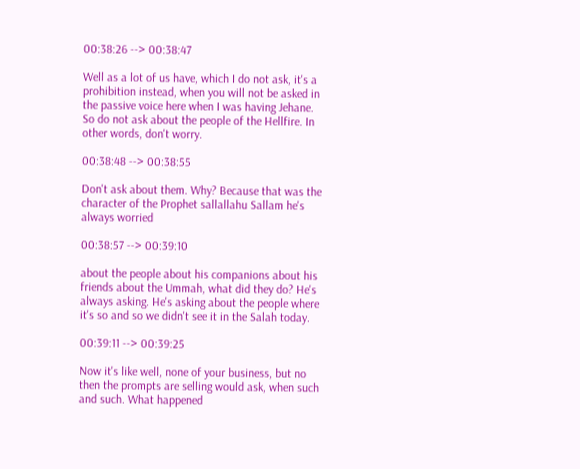00:38:26 --> 00:38:47

Well as a lot of us have, which I do not ask, it's a prohibition instead, when you will not be asked in the passive voice here when I was having Jehane. So do not ask about the people of the Hellfire. In other words, don't worry.

00:38:48 --> 00:38:55

Don't ask about them. Why? Because that was the character of the Prophet sallallahu Sallam he's always worried

00:38:57 --> 00:39:10

about the people about his companions about his friends about the Ummah, what did they do? He's always asking. He's asking about the people where it's so and so we didn't see it in the Salah today.

00:39:11 --> 00:39:25

Now it's like well, none of your business, but no then the prompts are selling would ask, when such and such. What happened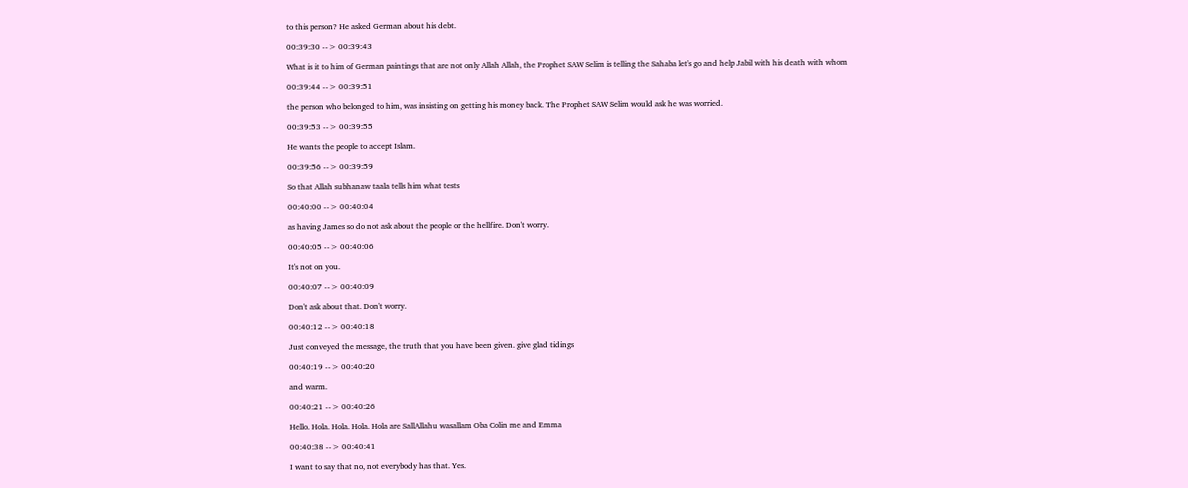to this person? He asked German about his debt.

00:39:30 --> 00:39:43

What is it to him of German paintings that are not only Allah Allah, the Prophet SAW Selim is telling the Sahaba let's go and help Jabil with his death with whom

00:39:44 --> 00:39:51

the person who belonged to him, was insisting on getting his money back. The Prophet SAW Selim would ask he was worried.

00:39:53 --> 00:39:55

He wants the people to accept Islam.

00:39:56 --> 00:39:59

So that Allah subhanaw taala tells him what tests

00:40:00 --> 00:40:04

as having James so do not ask about the people or the hellfire. Don't worry.

00:40:05 --> 00:40:06

It's not on you.

00:40:07 --> 00:40:09

Don't ask about that. Don't worry.

00:40:12 --> 00:40:18

Just conveyed the message, the truth that you have been given. give glad tidings

00:40:19 --> 00:40:20

and warm.

00:40:21 --> 00:40:26

Hello. Hola. Hola. Hola. Hola are SallAllahu wasallam Oba Colin me and Emma

00:40:38 --> 00:40:41

I want to say that no, not everybody has that. Yes.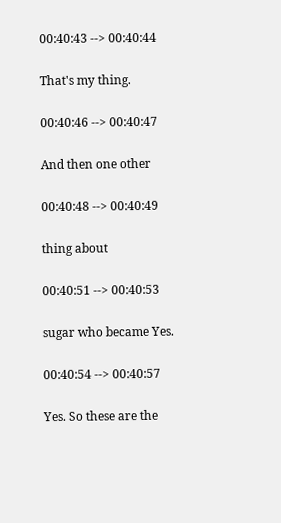00:40:43 --> 00:40:44

That's my thing.

00:40:46 --> 00:40:47

And then one other

00:40:48 --> 00:40:49

thing about

00:40:51 --> 00:40:53

sugar who became Yes.

00:40:54 --> 00:40:57

Yes. So these are the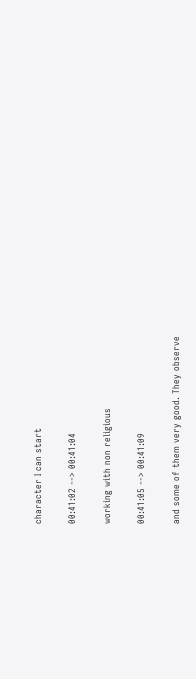character I can start

00:41:02 --> 00:41:04

working with non religious

00:41:05 --> 00:41:09

and some of them very good. They observe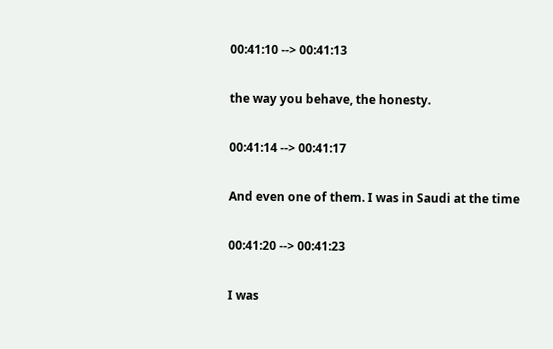00:41:10 --> 00:41:13

the way you behave, the honesty.

00:41:14 --> 00:41:17

And even one of them. I was in Saudi at the time

00:41:20 --> 00:41:23

I was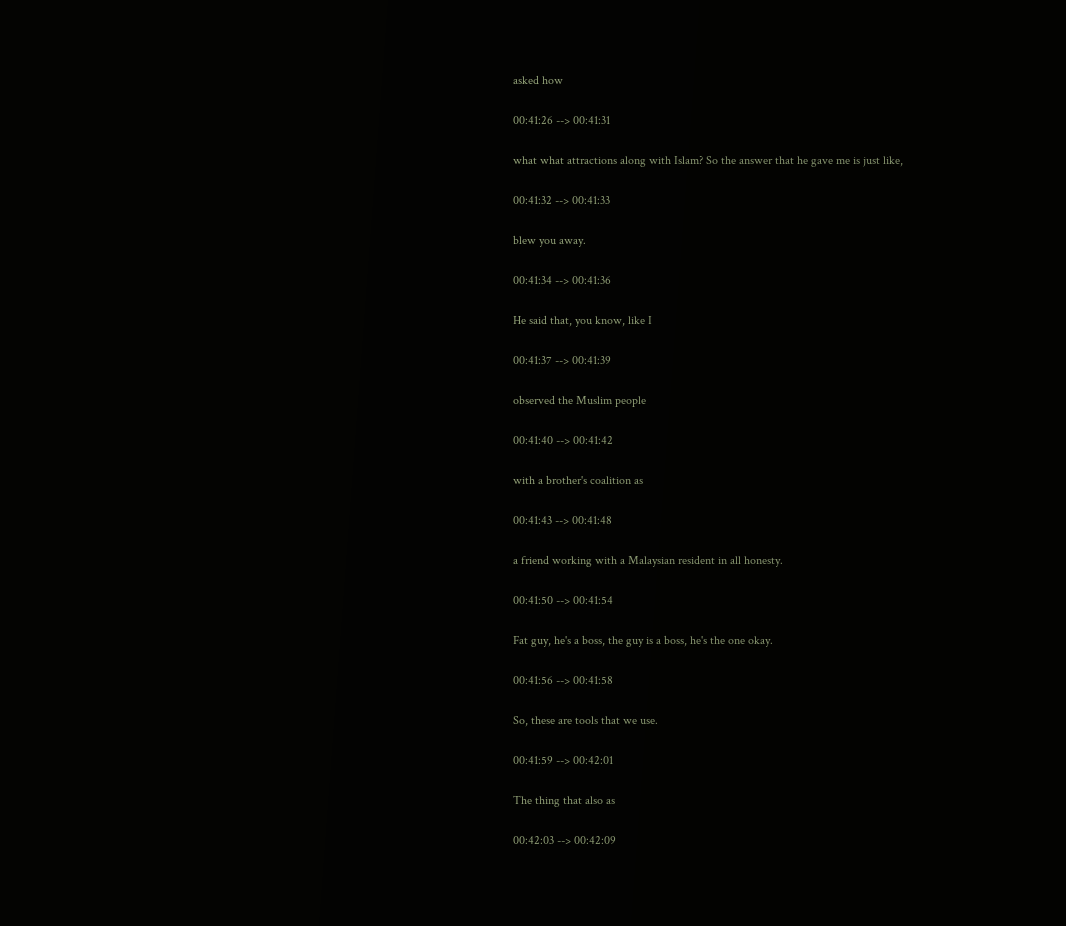asked how

00:41:26 --> 00:41:31

what what attractions along with Islam? So the answer that he gave me is just like,

00:41:32 --> 00:41:33

blew you away.

00:41:34 --> 00:41:36

He said that, you know, like I

00:41:37 --> 00:41:39

observed the Muslim people

00:41:40 --> 00:41:42

with a brother's coalition as

00:41:43 --> 00:41:48

a friend working with a Malaysian resident in all honesty.

00:41:50 --> 00:41:54

Fat guy, he's a boss, the guy is a boss, he's the one okay.

00:41:56 --> 00:41:58

So, these are tools that we use.

00:41:59 --> 00:42:01

The thing that also as

00:42:03 --> 00:42:09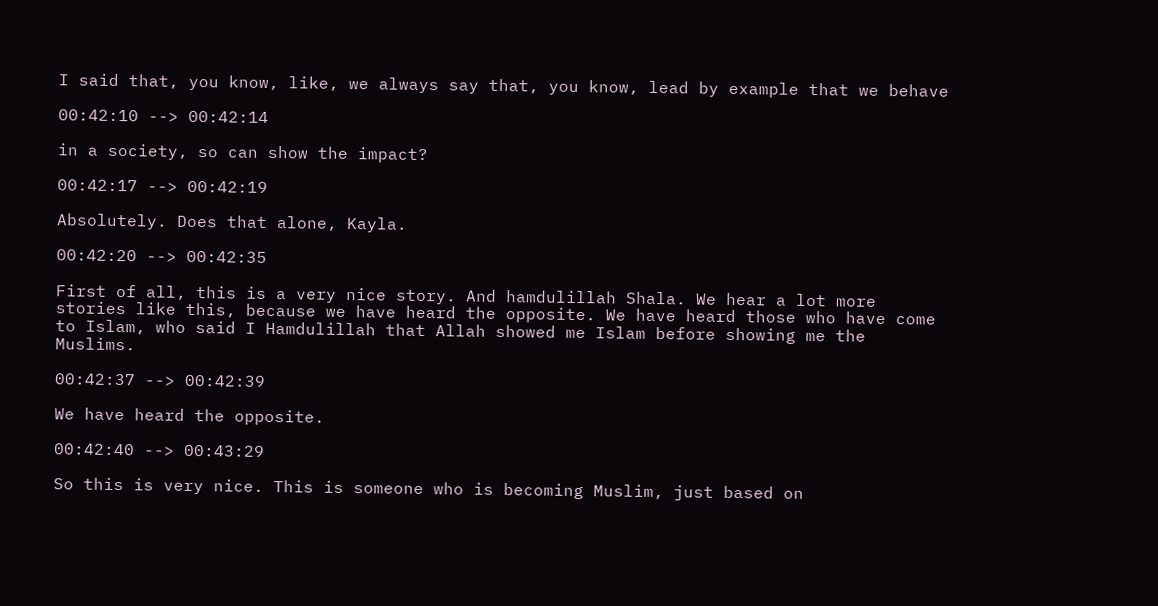I said that, you know, like, we always say that, you know, lead by example that we behave

00:42:10 --> 00:42:14

in a society, so can show the impact?

00:42:17 --> 00:42:19

Absolutely. Does that alone, Kayla.

00:42:20 --> 00:42:35

First of all, this is a very nice story. And hamdulillah Shala. We hear a lot more stories like this, because we have heard the opposite. We have heard those who have come to Islam, who said I Hamdulillah that Allah showed me Islam before showing me the Muslims.

00:42:37 --> 00:42:39

We have heard the opposite.

00:42:40 --> 00:43:29

So this is very nice. This is someone who is becoming Muslim, just based on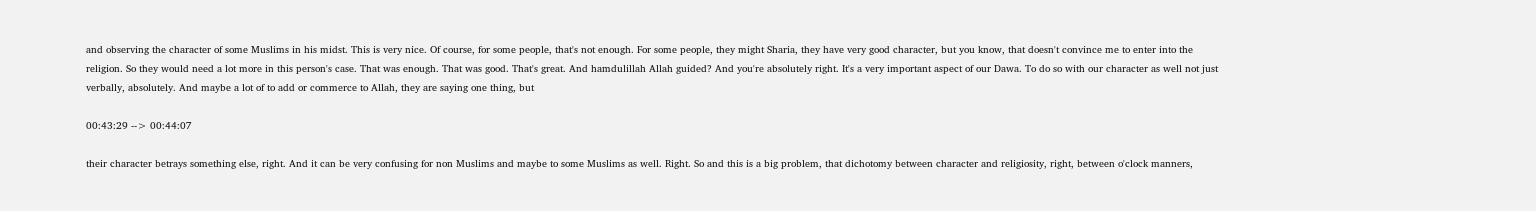and observing the character of some Muslims in his midst. This is very nice. Of course, for some people, that's not enough. For some people, they might Sharia, they have very good character, but you know, that doesn't convince me to enter into the religion. So they would need a lot more in this person's case. That was enough. That was good. That's great. And hamdulillah Allah guided? And you're absolutely right. It's a very important aspect of our Dawa. To do so with our character as well not just verbally, absolutely. And maybe a lot of to add or commerce to Allah, they are saying one thing, but

00:43:29 --> 00:44:07

their character betrays something else, right. And it can be very confusing for non Muslims and maybe to some Muslims as well. Right. So and this is a big problem, that dichotomy between character and religiosity, right, between o'clock manners,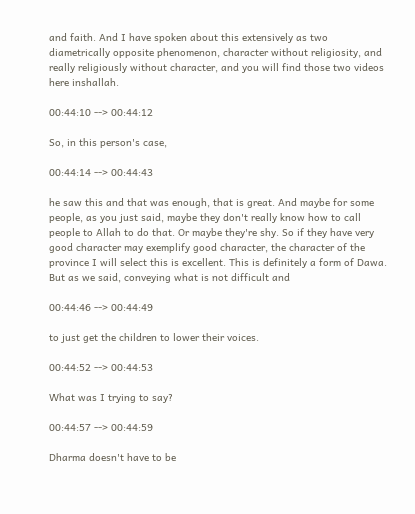and faith. And I have spoken about this extensively as two diametrically opposite phenomenon, character without religiosity, and really religiously without character, and you will find those two videos here inshallah.

00:44:10 --> 00:44:12

So, in this person's case,

00:44:14 --> 00:44:43

he saw this and that was enough, that is great. And maybe for some people, as you just said, maybe they don't really know how to call people to Allah to do that. Or maybe they're shy. So if they have very good character may exemplify good character, the character of the province I will select this is excellent. This is definitely a form of Dawa. But as we said, conveying what is not difficult and

00:44:46 --> 00:44:49

to just get the children to lower their voices.

00:44:52 --> 00:44:53

What was I trying to say?

00:44:57 --> 00:44:59

Dharma doesn't have to be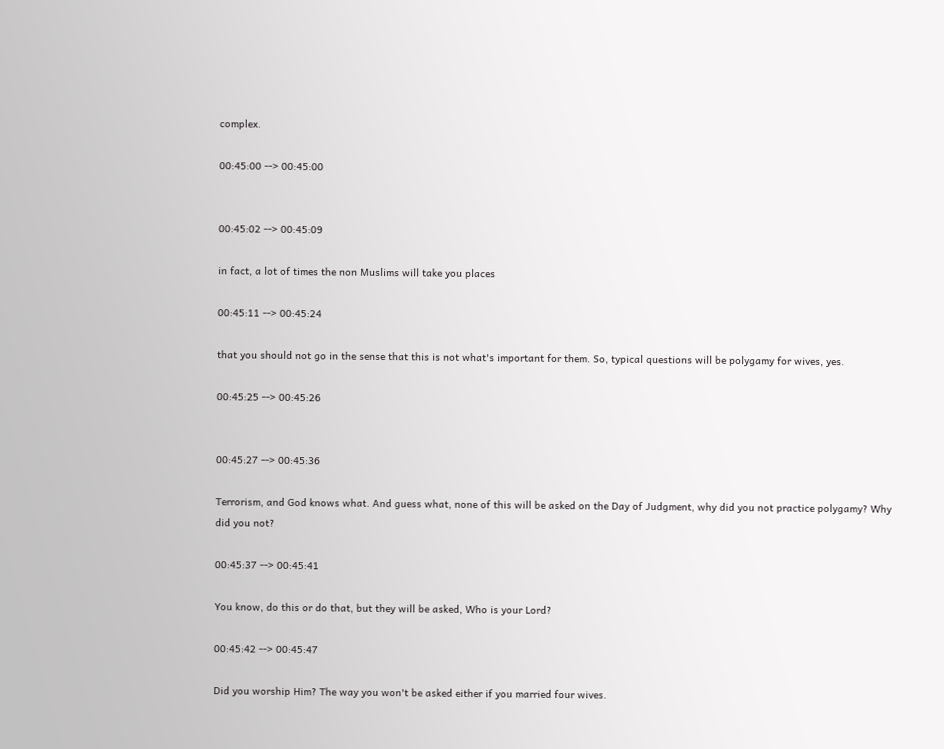complex.

00:45:00 --> 00:45:00


00:45:02 --> 00:45:09

in fact, a lot of times the non Muslims will take you places

00:45:11 --> 00:45:24

that you should not go in the sense that this is not what's important for them. So, typical questions will be polygamy for wives, yes.

00:45:25 --> 00:45:26


00:45:27 --> 00:45:36

Terrorism, and God knows what. And guess what, none of this will be asked on the Day of Judgment, why did you not practice polygamy? Why did you not?

00:45:37 --> 00:45:41

You know, do this or do that, but they will be asked, Who is your Lord?

00:45:42 --> 00:45:47

Did you worship Him? The way you won't be asked either if you married four wives.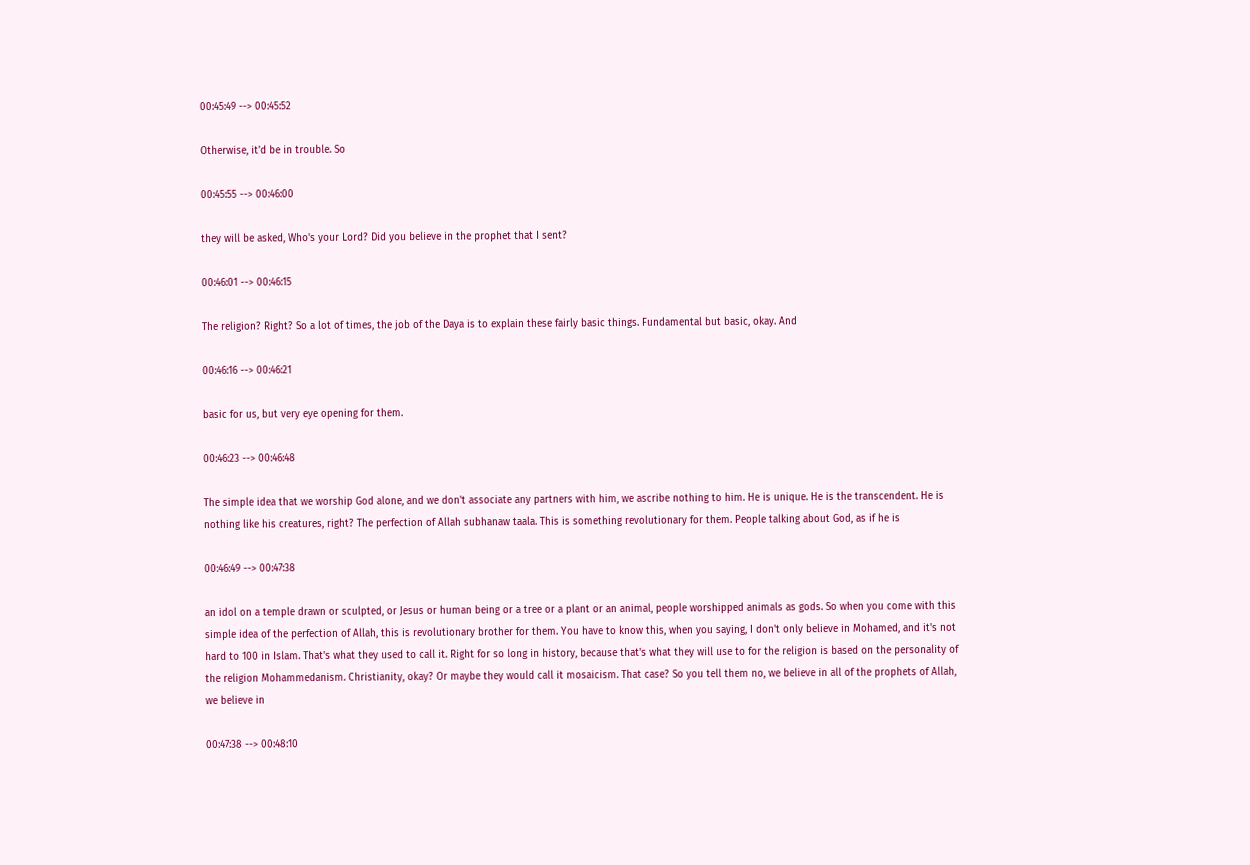00:45:49 --> 00:45:52

Otherwise, it'd be in trouble. So

00:45:55 --> 00:46:00

they will be asked, Who's your Lord? Did you believe in the prophet that I sent?

00:46:01 --> 00:46:15

The religion? Right? So a lot of times, the job of the Daya is to explain these fairly basic things. Fundamental but basic, okay. And

00:46:16 --> 00:46:21

basic for us, but very eye opening for them.

00:46:23 --> 00:46:48

The simple idea that we worship God alone, and we don't associate any partners with him, we ascribe nothing to him. He is unique. He is the transcendent. He is nothing like his creatures, right? The perfection of Allah subhanaw taala. This is something revolutionary for them. People talking about God, as if he is

00:46:49 --> 00:47:38

an idol on a temple drawn or sculpted, or Jesus or human being or a tree or a plant or an animal, people worshipped animals as gods. So when you come with this simple idea of the perfection of Allah, this is revolutionary brother for them. You have to know this, when you saying, I don't only believe in Mohamed, and it's not hard to 100 in Islam. That's what they used to call it. Right for so long in history, because that's what they will use to for the religion is based on the personality of the religion Mohammedanism. Christianity, okay? Or maybe they would call it mosaicism. That case? So you tell them no, we believe in all of the prophets of Allah, we believe in

00:47:38 --> 00:48:10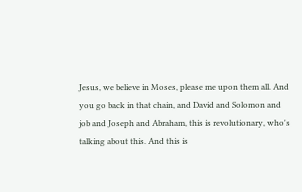Jesus, we believe in Moses, please me upon them all. And you go back in that chain, and David and Solomon and job and Joseph and Abraham, this is revolutionary, who's talking about this. And this is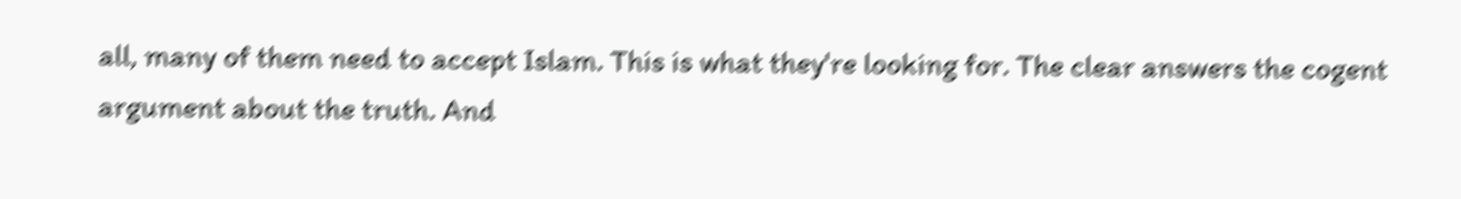all, many of them need to accept Islam. This is what they're looking for. The clear answers the cogent argument about the truth. And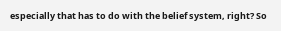especially that has to do with the belief system, right? So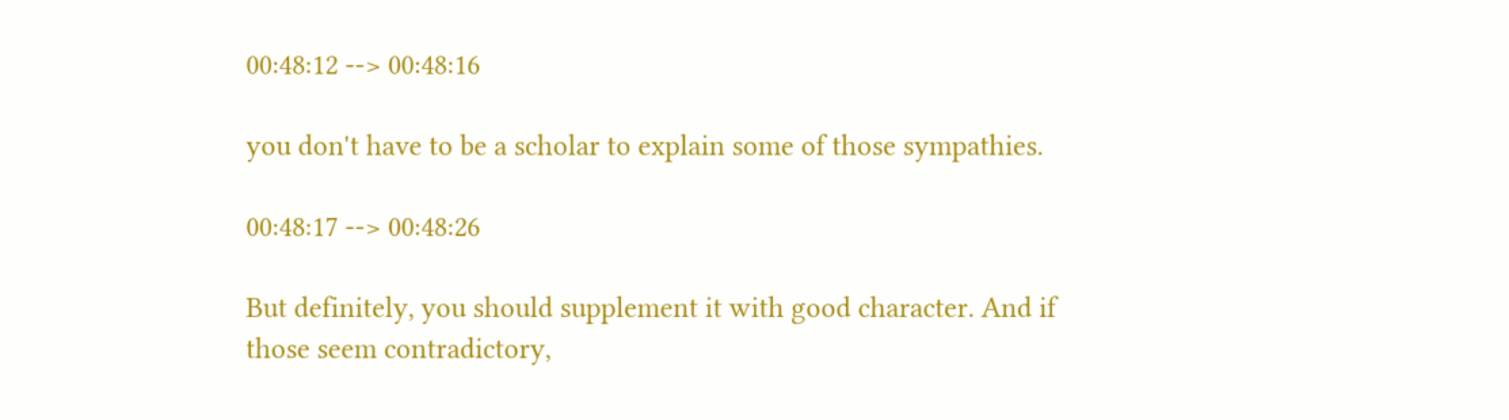00:48:12 --> 00:48:16

you don't have to be a scholar to explain some of those sympathies.

00:48:17 --> 00:48:26

But definitely, you should supplement it with good character. And if those seem contradictory,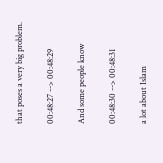that poses a very big problem.

00:48:27 --> 00:48:29

And some people know

00:48:30 --> 00:48:31

a lot about Islam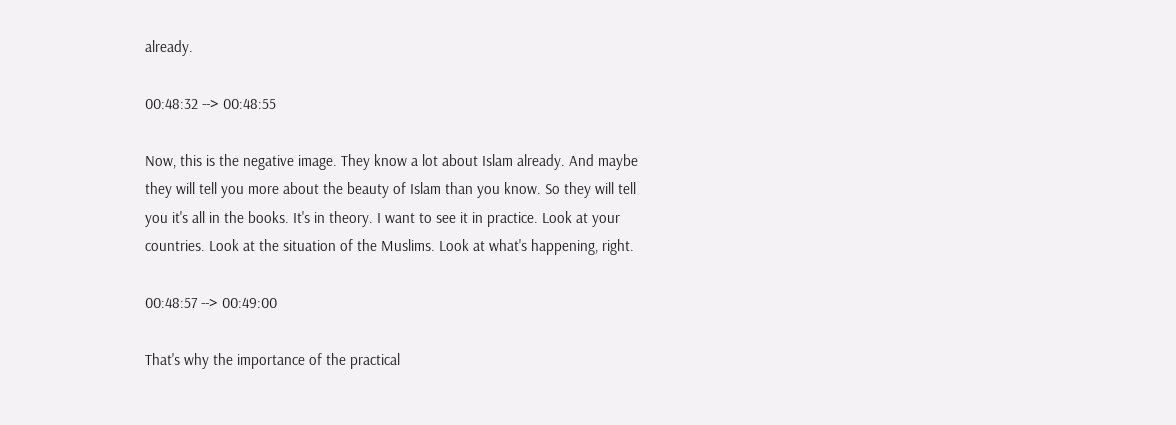already.

00:48:32 --> 00:48:55

Now, this is the negative image. They know a lot about Islam already. And maybe they will tell you more about the beauty of Islam than you know. So they will tell you it's all in the books. It's in theory. I want to see it in practice. Look at your countries. Look at the situation of the Muslims. Look at what's happening, right.

00:48:57 --> 00:49:00

That's why the importance of the practical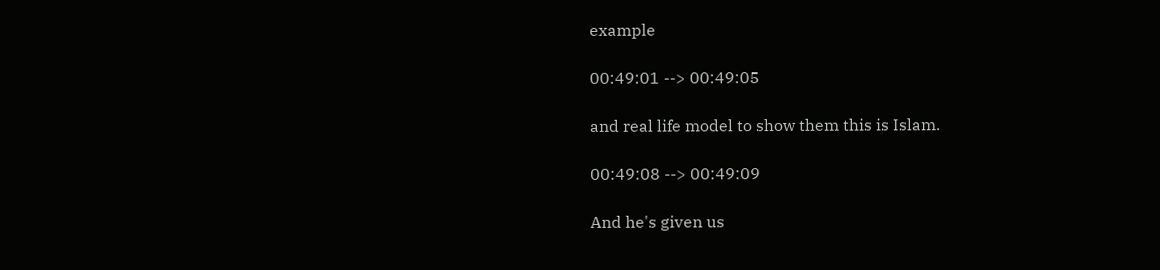example

00:49:01 --> 00:49:05

and real life model to show them this is Islam.

00:49:08 --> 00:49:09

And he's given us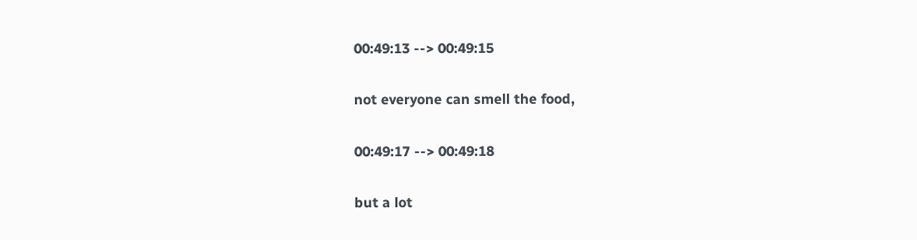00:49:13 --> 00:49:15

not everyone can smell the food,

00:49:17 --> 00:49:18

but a lot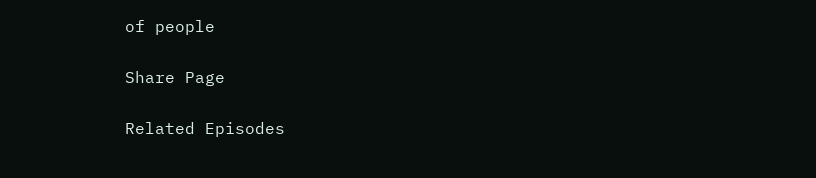of people

Share Page

Related Episodes